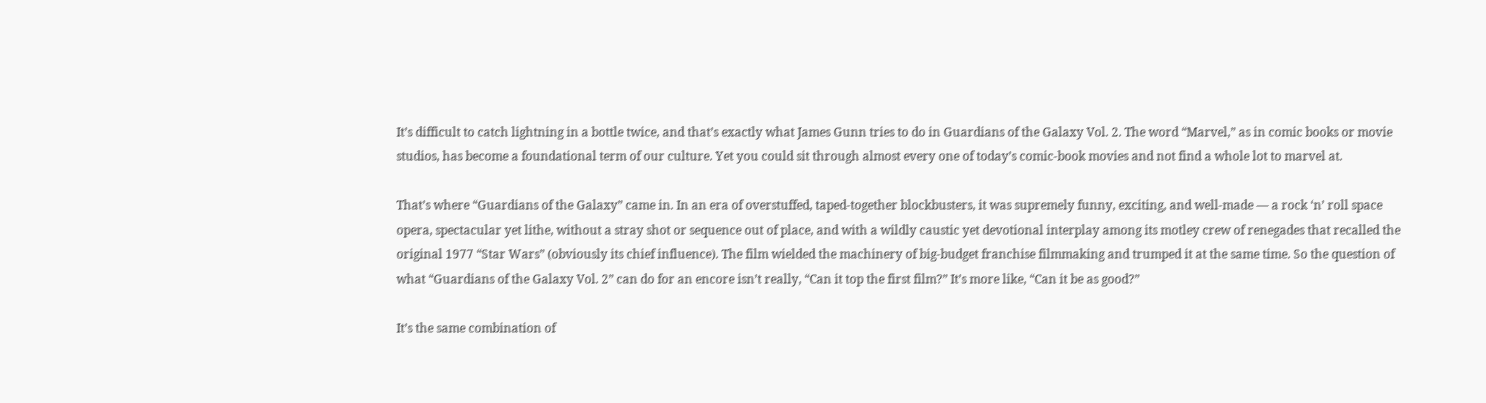It’s difficult to catch lightning in a bottle twice, and that’s exactly what James Gunn tries to do in Guardians of the Galaxy Vol. 2. The word “Marvel,” as in comic books or movie studios, has become a foundational term of our culture. Yet you could sit through almost every one of today’s comic-book movies and not find a whole lot to marvel at.

That’s where “Guardians of the Galaxy” came in. In an era of overstuffed, taped-together blockbusters, it was supremely funny, exciting, and well-made — a rock ‘n’ roll space opera, spectacular yet lithe, without a stray shot or sequence out of place, and with a wildly caustic yet devotional interplay among its motley crew of renegades that recalled the original 1977 “Star Wars” (obviously its chief influence). The film wielded the machinery of big-budget franchise filmmaking and trumped it at the same time. So the question of what “Guardians of the Galaxy Vol. 2” can do for an encore isn’t really, “Can it top the first film?” It’s more like, “Can it be as good?”

It’s the same combination of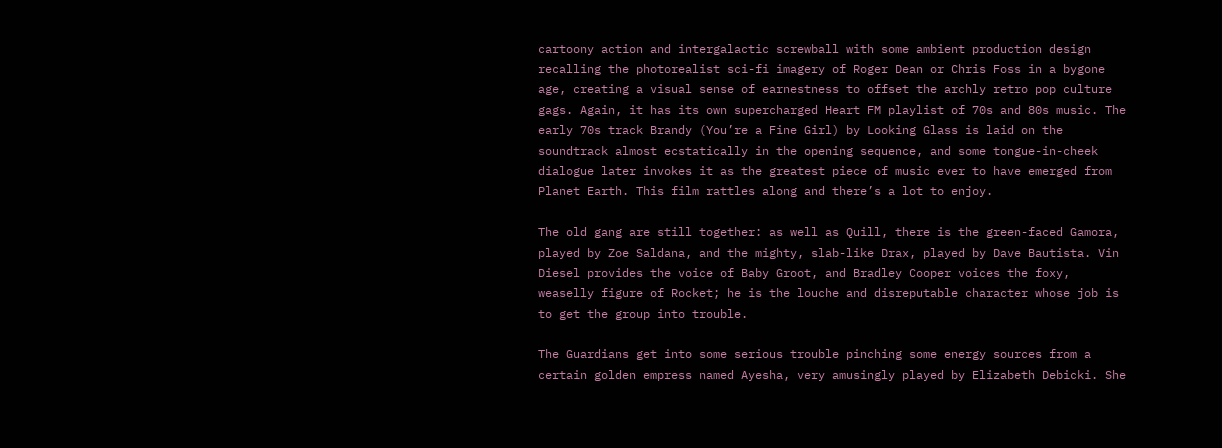cartoony action and intergalactic screwball with some ambient production design recalling the photorealist sci-fi imagery of Roger Dean or Chris Foss in a bygone age, creating a visual sense of earnestness to offset the archly retro pop culture gags. Again, it has its own supercharged Heart FM playlist of 70s and 80s music. The early 70s track Brandy (You’re a Fine Girl) by Looking Glass is laid on the soundtrack almost ecstatically in the opening sequence, and some tongue-in-cheek dialogue later invokes it as the greatest piece of music ever to have emerged from Planet Earth. This film rattles along and there’s a lot to enjoy.

The old gang are still together: as well as Quill, there is the green-faced Gamora, played by Zoe Saldana, and the mighty, slab-like Drax, played by Dave Bautista. Vin Diesel provides the voice of Baby Groot, and Bradley Cooper voices the foxy, weaselly figure of Rocket; he is the louche and disreputable character whose job is to get the group into trouble.

The Guardians get into some serious trouble pinching some energy sources from a certain golden empress named Ayesha, very amusingly played by Elizabeth Debicki. She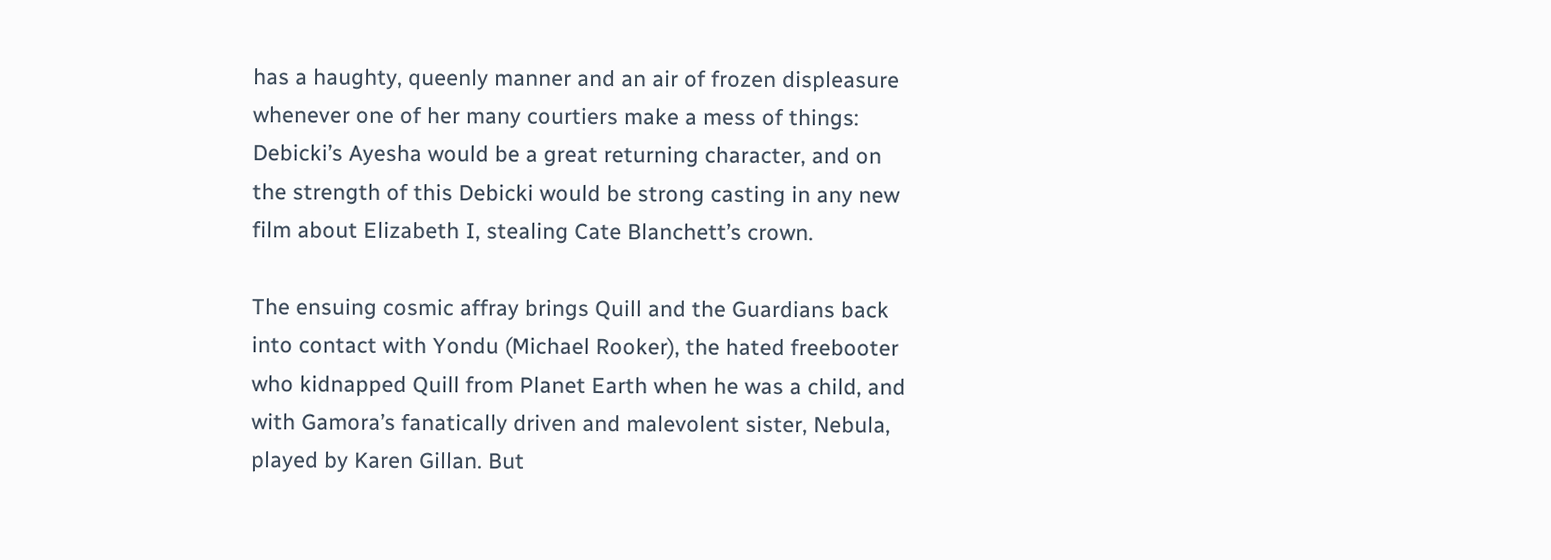has a haughty, queenly manner and an air of frozen displeasure whenever one of her many courtiers make a mess of things: Debicki’s Ayesha would be a great returning character, and on the strength of this Debicki would be strong casting in any new film about Elizabeth I, stealing Cate Blanchett’s crown.

The ensuing cosmic affray brings Quill and the Guardians back into contact with Yondu (Michael Rooker), the hated freebooter who kidnapped Quill from Planet Earth when he was a child, and with Gamora’s fanatically driven and malevolent sister, Nebula, played by Karen Gillan. But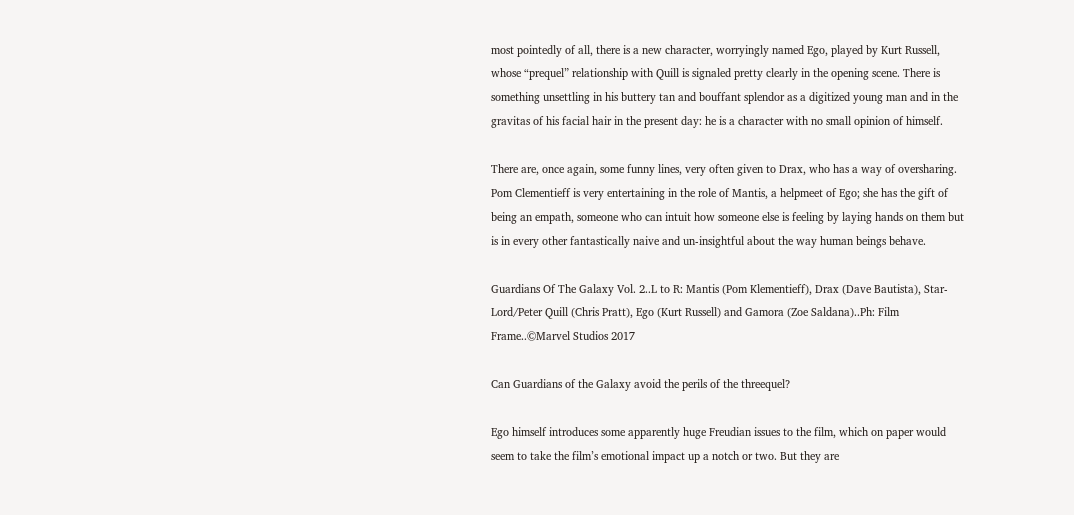most pointedly of all, there is a new character, worryingly named Ego, played by Kurt Russell, whose “prequel” relationship with Quill is signaled pretty clearly in the opening scene. There is something unsettling in his buttery tan and bouffant splendor as a digitized young man and in the gravitas of his facial hair in the present day: he is a character with no small opinion of himself.

There are, once again, some funny lines, very often given to Drax, who has a way of oversharing. Pom Clementieff is very entertaining in the role of Mantis, a helpmeet of Ego; she has the gift of being an empath, someone who can intuit how someone else is feeling by laying hands on them but is in every other fantastically naive and un-insightful about the way human beings behave.

Guardians Of The Galaxy Vol. 2..L to R: Mantis (Pom Klementieff), Drax (Dave Bautista), Star-Lord/Peter Quill (Chris Pratt), Ego (Kurt Russell) and Gamora (Zoe Saldana)..Ph: Film Frame..©Marvel Studios 2017

Can Guardians of the Galaxy avoid the perils of the threequel?

Ego himself introduces some apparently huge Freudian issues to the film, which on paper would seem to take the film’s emotional impact up a notch or two. But they are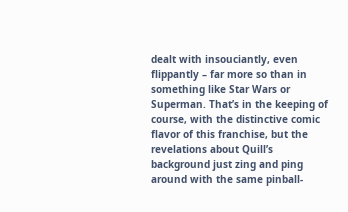dealt with insouciantly, even flippantly – far more so than in something like Star Wars or Superman. That’s in the keeping of course, with the distinctive comic flavor of this franchise, but the revelations about Quill’s background just zing and ping around with the same pinball-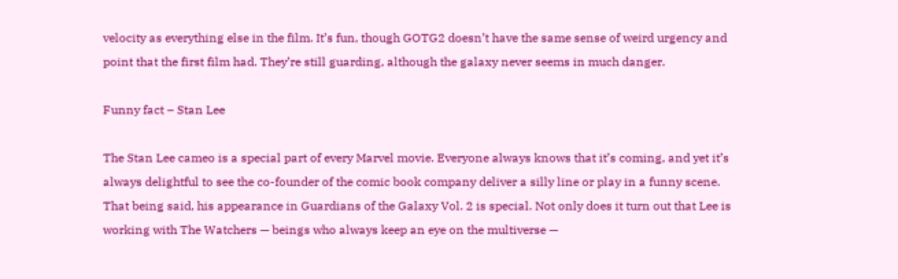velocity as everything else in the film. It’s fun, though GOTG2 doesn’t have the same sense of weird urgency and point that the first film had. They’re still guarding, although the galaxy never seems in much danger.

Funny fact – Stan Lee

The Stan Lee cameo is a special part of every Marvel movie. Everyone always knows that it’s coming, and yet it’s always delightful to see the co-founder of the comic book company deliver a silly line or play in a funny scene. That being said, his appearance in Guardians of the Galaxy Vol. 2 is special. Not only does it turn out that Lee is working with The Watchers — beings who always keep an eye on the multiverse —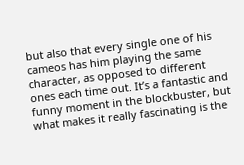but also that every single one of his cameos has him playing the same character, as opposed to different ones each time out. It’s a fantastic and funny moment in the blockbuster, but what makes it really fascinating is the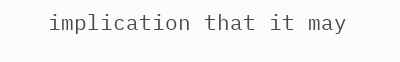implication that it may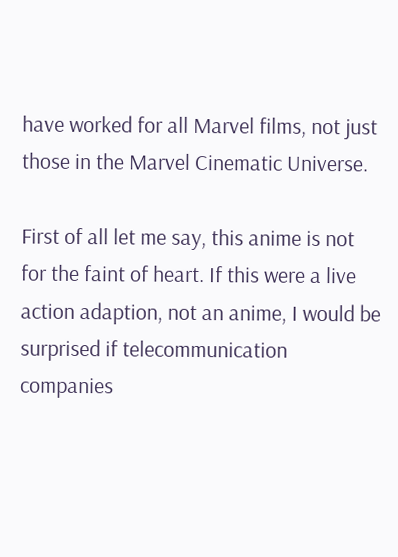have worked for all Marvel films, not just those in the Marvel Cinematic Universe.

First of all let me say, this anime is not for the faint of heart. If this were a live action adaption, not an anime, I would be surprised if telecommunication companies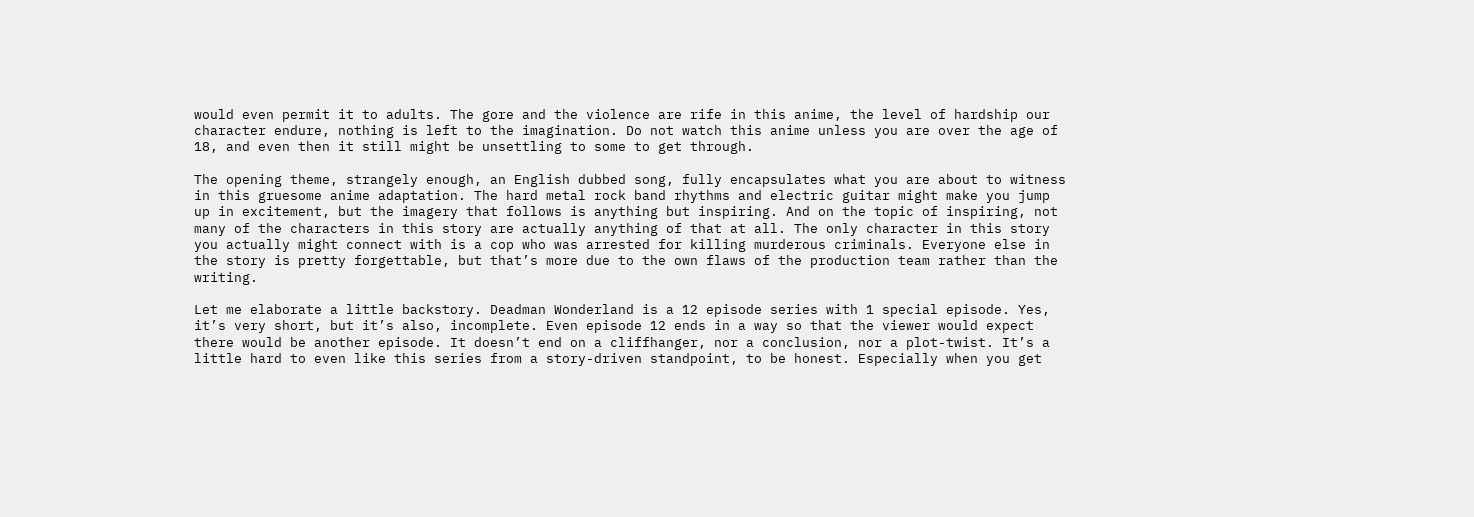would even permit it to adults. The gore and the violence are rife in this anime, the level of hardship our character endure, nothing is left to the imagination. Do not watch this anime unless you are over the age of 18, and even then it still might be unsettling to some to get through.

The opening theme, strangely enough, an English dubbed song, fully encapsulates what you are about to witness in this gruesome anime adaptation. The hard metal rock band rhythms and electric guitar might make you jump up in excitement, but the imagery that follows is anything but inspiring. And on the topic of inspiring, not many of the characters in this story are actually anything of that at all. The only character in this story you actually might connect with is a cop who was arrested for killing murderous criminals. Everyone else in the story is pretty forgettable, but that’s more due to the own flaws of the production team rather than the writing.

Let me elaborate a little backstory. Deadman Wonderland is a 12 episode series with 1 special episode. Yes, it’s very short, but it’s also, incomplete. Even episode 12 ends in a way so that the viewer would expect there would be another episode. It doesn’t end on a cliffhanger, nor a conclusion, nor a plot-twist. It’s a little hard to even like this series from a story-driven standpoint, to be honest. Especially when you get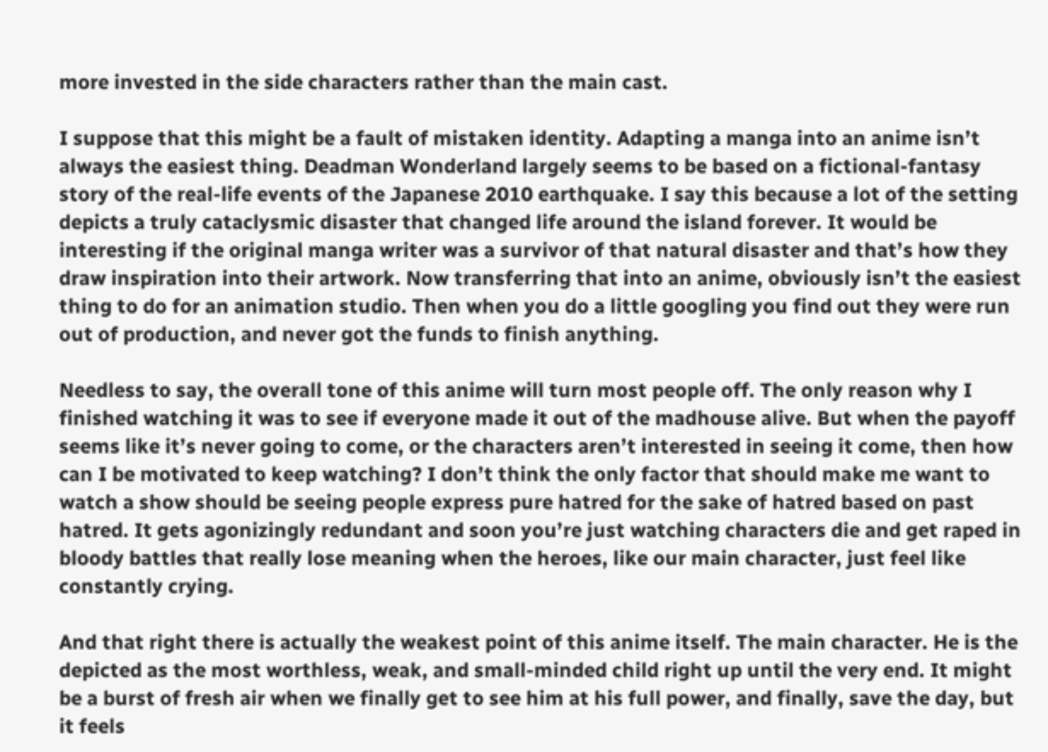more invested in the side characters rather than the main cast.

I suppose that this might be a fault of mistaken identity. Adapting a manga into an anime isn’t always the easiest thing. Deadman Wonderland largely seems to be based on a fictional-fantasy story of the real-life events of the Japanese 2010 earthquake. I say this because a lot of the setting depicts a truly cataclysmic disaster that changed life around the island forever. It would be interesting if the original manga writer was a survivor of that natural disaster and that’s how they draw inspiration into their artwork. Now transferring that into an anime, obviously isn’t the easiest thing to do for an animation studio. Then when you do a little googling you find out they were run out of production, and never got the funds to finish anything.

Needless to say, the overall tone of this anime will turn most people off. The only reason why I finished watching it was to see if everyone made it out of the madhouse alive. But when the payoff seems like it’s never going to come, or the characters aren’t interested in seeing it come, then how can I be motivated to keep watching? I don’t think the only factor that should make me want to watch a show should be seeing people express pure hatred for the sake of hatred based on past hatred. It gets agonizingly redundant and soon you’re just watching characters die and get raped in bloody battles that really lose meaning when the heroes, like our main character, just feel like constantly crying.

And that right there is actually the weakest point of this anime itself. The main character. He is the depicted as the most worthless, weak, and small-minded child right up until the very end. It might be a burst of fresh air when we finally get to see him at his full power, and finally, save the day, but it feels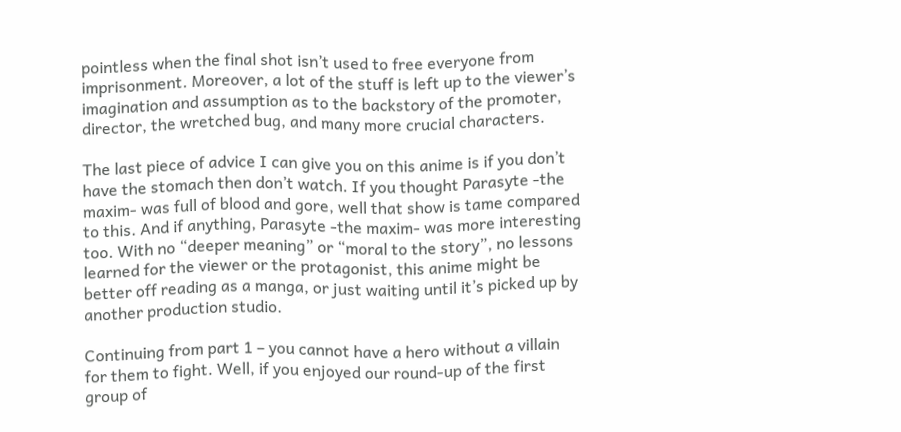pointless when the final shot isn’t used to free everyone from imprisonment. Moreover, a lot of the stuff is left up to the viewer’s imagination and assumption as to the backstory of the promoter, director, the wretched bug, and many more crucial characters.

The last piece of advice I can give you on this anime is if you don’t have the stomach then don’t watch. If you thought Parasyte -the maxim- was full of blood and gore, well that show is tame compared to this. And if anything, Parasyte -the maxim- was more interesting too. With no “deeper meaning” or “moral to the story”, no lessons learned for the viewer or the protagonist, this anime might be better off reading as a manga, or just waiting until it’s picked up by another production studio.

Continuing from part 1 – you cannot have a hero without a villain for them to fight. Well, if you enjoyed our round-up of the first group of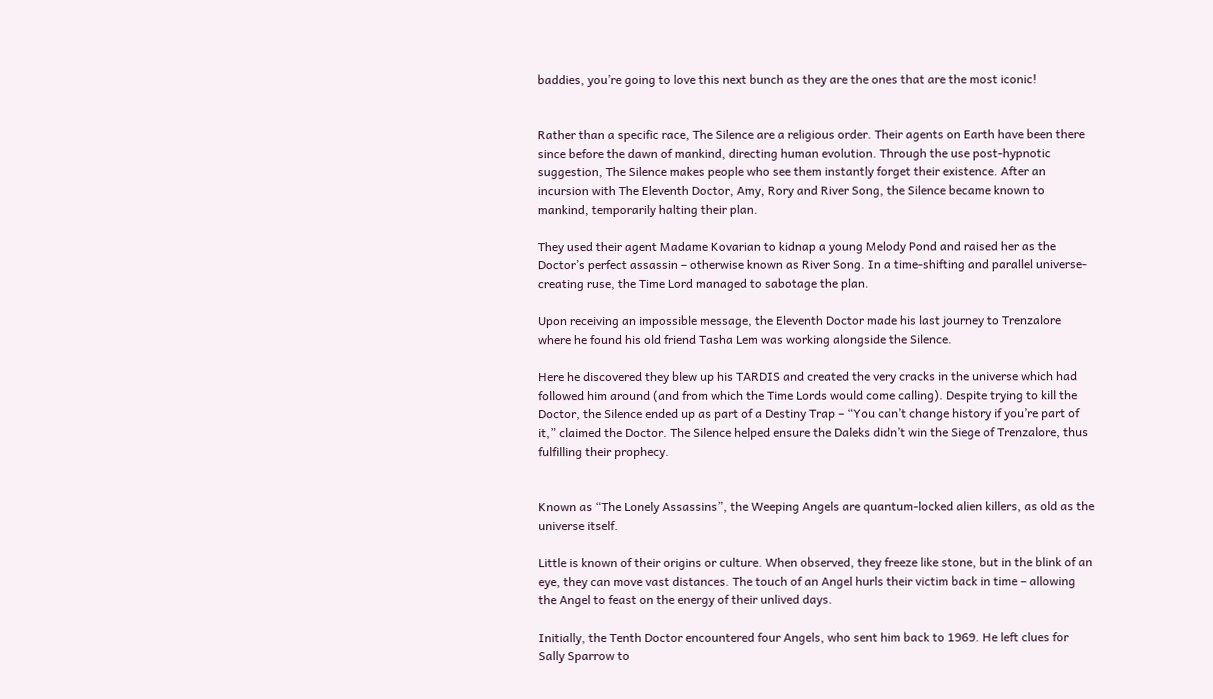baddies, you’re going to love this next bunch as they are the ones that are the most iconic!


Rather than a specific race, The Silence are a religious order. Their agents on Earth have been there since before the dawn of mankind, directing human evolution. Through the use post-hypnotic suggestion, The Silence makes people who see them instantly forget their existence. After an incursion with The Eleventh Doctor, Amy, Rory and River Song, the Silence became known to mankind, temporarily halting their plan.

They used their agent Madame Kovarian to kidnap a young Melody Pond and raised her as the Doctor’s perfect assassin – otherwise known as River Song. In a time-shifting and parallel universe-creating ruse, the Time Lord managed to sabotage the plan.

Upon receiving an impossible message, the Eleventh Doctor made his last journey to Trenzalore where he found his old friend Tasha Lem was working alongside the Silence.

Here he discovered they blew up his TARDIS and created the very cracks in the universe which had followed him around (and from which the Time Lords would come calling). Despite trying to kill the Doctor, the Silence ended up as part of a Destiny Trap – “You can’t change history if you’re part of it,” claimed the Doctor. The Silence helped ensure the Daleks didn’t win the Siege of Trenzalore, thus fulfilling their prophecy.


Known as “The Lonely Assassins”, the Weeping Angels are quantum-locked alien killers, as old as the universe itself.

Little is known of their origins or culture. When observed, they freeze like stone, but in the blink of an eye, they can move vast distances. The touch of an Angel hurls their victim back in time – allowing the Angel to feast on the energy of their unlived days.

Initially, the Tenth Doctor encountered four Angels, who sent him back to 1969. He left clues for Sally Sparrow to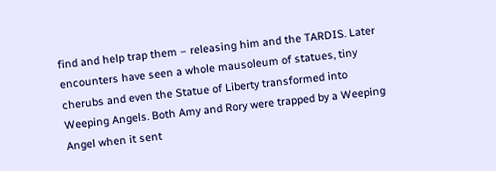find and help trap them – releasing him and the TARDIS. Later encounters have seen a whole mausoleum of statues, tiny cherubs and even the Statue of Liberty transformed into Weeping Angels. Both Amy and Rory were trapped by a Weeping Angel when it sent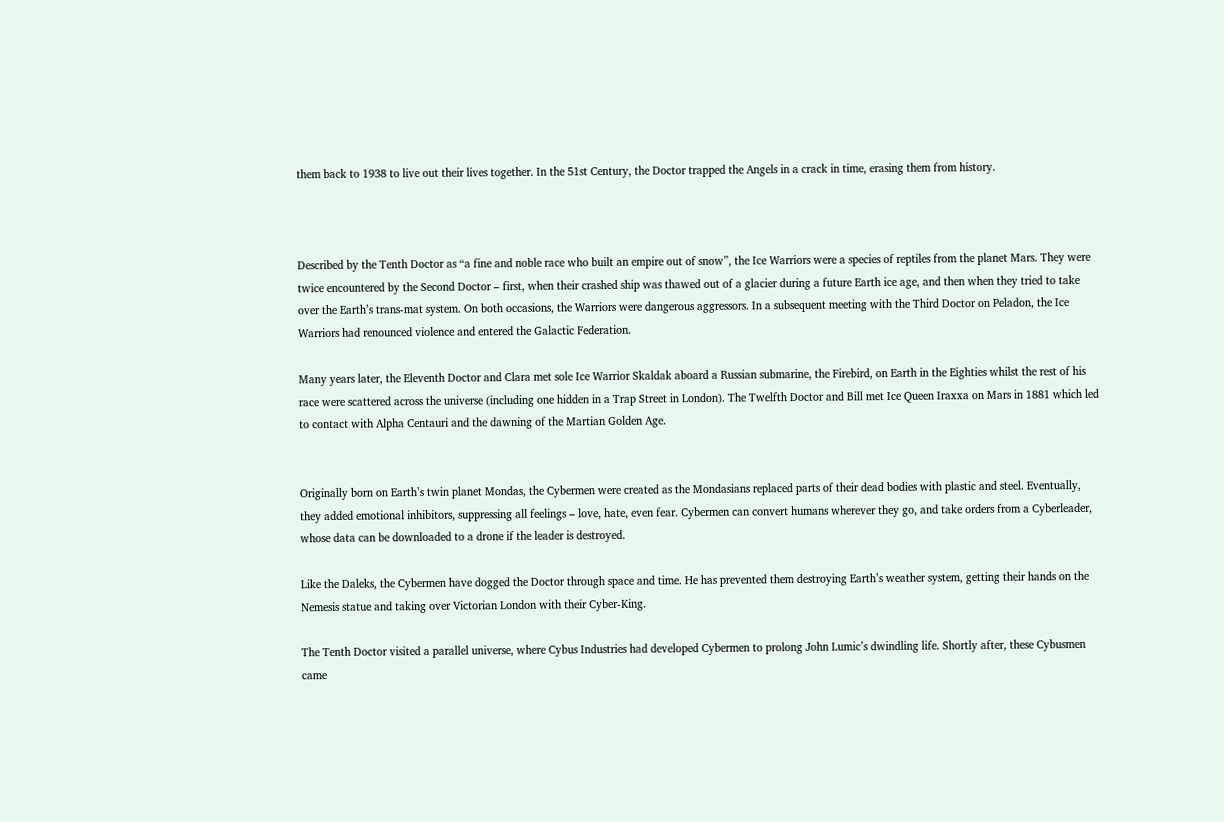them back to 1938 to live out their lives together. In the 51st Century, the Doctor trapped the Angels in a crack in time, erasing them from history.



Described by the Tenth Doctor as “a fine and noble race who built an empire out of snow”, the Ice Warriors were a species of reptiles from the planet Mars. They were twice encountered by the Second Doctor – first, when their crashed ship was thawed out of a glacier during a future Earth ice age, and then when they tried to take over the Earth’s trans-mat system. On both occasions, the Warriors were dangerous aggressors. In a subsequent meeting with the Third Doctor on Peladon, the Ice Warriors had renounced violence and entered the Galactic Federation.

Many years later, the Eleventh Doctor and Clara met sole Ice Warrior Skaldak aboard a Russian submarine, the Firebird, on Earth in the Eighties whilst the rest of his race were scattered across the universe (including one hidden in a Trap Street in London). The Twelfth Doctor and Bill met Ice Queen Iraxxa on Mars in 1881 which led to contact with Alpha Centauri and the dawning of the Martian Golden Age.


Originally born on Earth’s twin planet Mondas, the Cybermen were created as the Mondasians replaced parts of their dead bodies with plastic and steel. Eventually, they added emotional inhibitors, suppressing all feelings – love, hate, even fear. Cybermen can convert humans wherever they go, and take orders from a Cyberleader, whose data can be downloaded to a drone if the leader is destroyed.

Like the Daleks, the Cybermen have dogged the Doctor through space and time. He has prevented them destroying Earth’s weather system, getting their hands on the Nemesis statue and taking over Victorian London with their Cyber-King.

The Tenth Doctor visited a parallel universe, where Cybus Industries had developed Cybermen to prolong John Lumic’s dwindling life. Shortly after, these Cybusmen came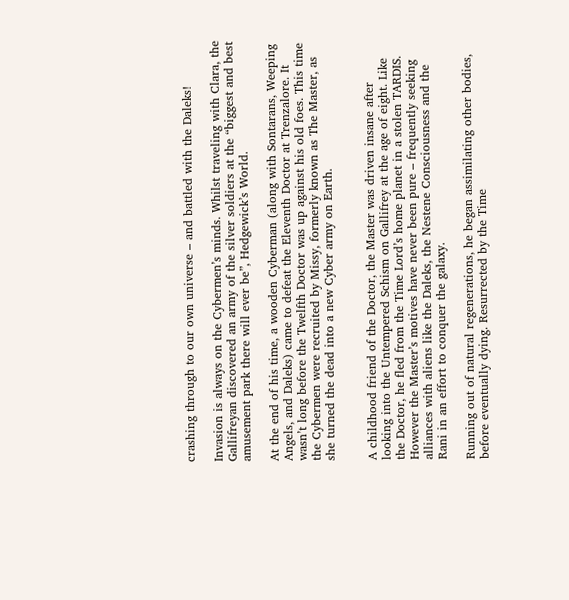crashing through to our own universe – and battled with the Daleks!

Invasion is always on the Cybermen’s minds. Whilst traveling with Clara, the Gallifreyan discovered an army of the silver soldiers at the “biggest and best amusement park there will ever be”, Hedgewick’s World.

At the end of his time, a wooden Cyberman (along with Sontarans, Weeping Angels, and Daleks) came to defeat the Eleventh Doctor at Trenzalore. It wasn’t long before the Twelfth Doctor was up against his old foes. This time the Cybermen were recruited by Missy, formerly known as The Master, as she turned the dead into a new Cyber army on Earth.


A childhood friend of the Doctor, the Master was driven insane after looking into the Untempered Schism on Gallifrey at the age of eight. Like the Doctor, he fled from the Time Lord’s home planet in a stolen TARDIS. However the Master’s motives have never been pure – frequently seeking alliances with aliens like the Daleks, the Nestene Consciousness and the Rani in an effort to conquer the galaxy.

Running out of natural regenerations, he began assimilating other bodies, before eventually dying. Resurrected by the Time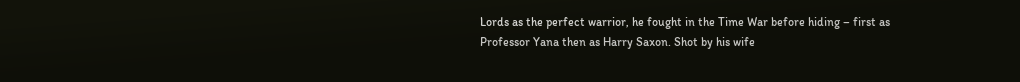Lords as the perfect warrior, he fought in the Time War before hiding – first as Professor Yana then as Harry Saxon. Shot by his wife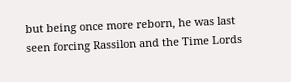but being once more reborn, he was last seen forcing Rassilon and the Time Lords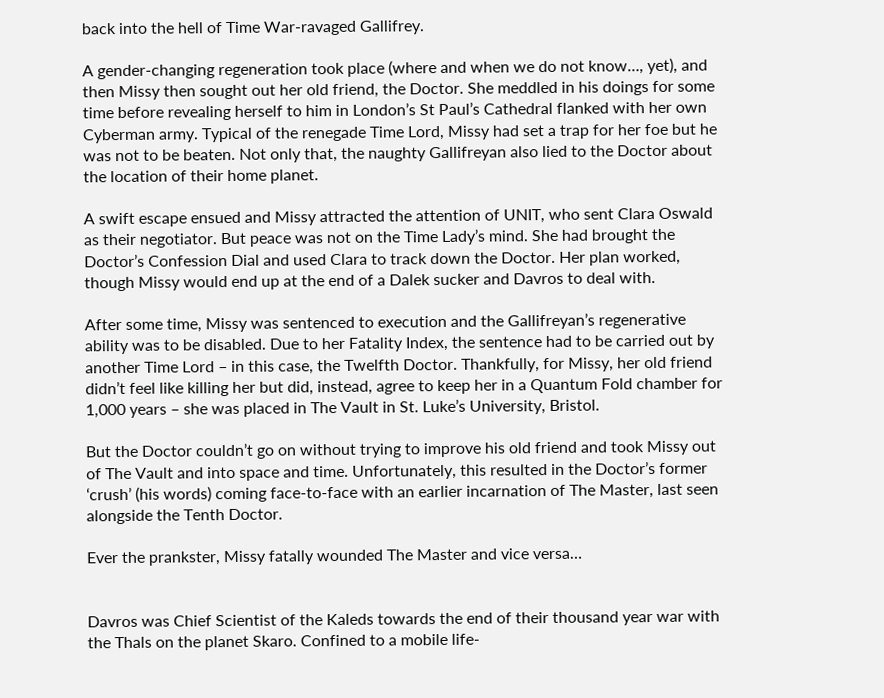back into the hell of Time War-ravaged Gallifrey.

A gender-changing regeneration took place (where and when we do not know…, yet), and then Missy then sought out her old friend, the Doctor. She meddled in his doings for some time before revealing herself to him in London’s St Paul’s Cathedral flanked with her own Cyberman army. Typical of the renegade Time Lord, Missy had set a trap for her foe but he was not to be beaten. Not only that, the naughty Gallifreyan also lied to the Doctor about the location of their home planet.

A swift escape ensued and Missy attracted the attention of UNIT, who sent Clara Oswald as their negotiator. But peace was not on the Time Lady’s mind. She had brought the Doctor’s Confession Dial and used Clara to track down the Doctor. Her plan worked, though Missy would end up at the end of a Dalek sucker and Davros to deal with.

After some time, Missy was sentenced to execution and the Gallifreyan’s regenerative ability was to be disabled. Due to her Fatality Index, the sentence had to be carried out by another Time Lord – in this case, the Twelfth Doctor. Thankfully, for Missy, her old friend didn’t feel like killing her but did, instead, agree to keep her in a Quantum Fold chamber for 1,000 years – she was placed in The Vault in St. Luke’s University, Bristol.

But the Doctor couldn’t go on without trying to improve his old friend and took Missy out of The Vault and into space and time. Unfortunately, this resulted in the Doctor’s former ‘crush’ (his words) coming face-to-face with an earlier incarnation of The Master, last seen alongside the Tenth Doctor.

Ever the prankster, Missy fatally wounded The Master and vice versa…


Davros was Chief Scientist of the Kaleds towards the end of their thousand year war with the Thals on the planet Skaro. Confined to a mobile life-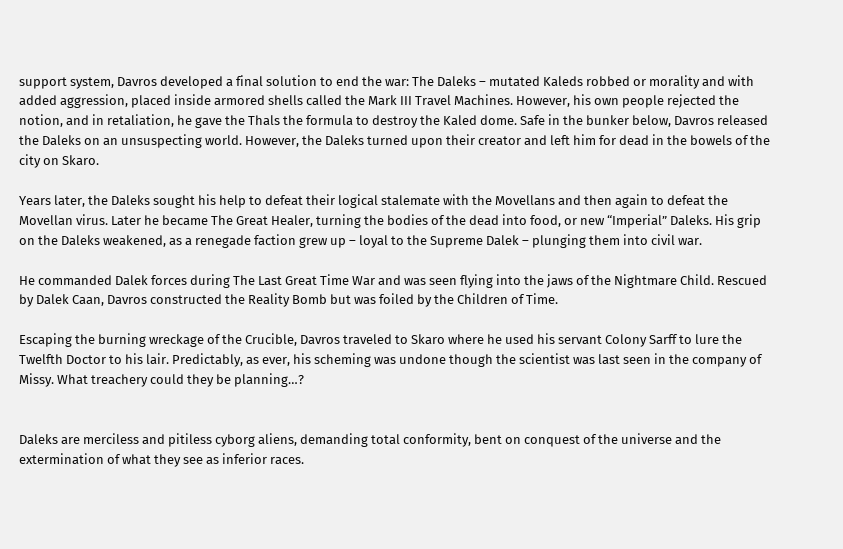support system, Davros developed a final solution to end the war: The Daleks – mutated Kaleds robbed or morality and with added aggression, placed inside armored shells called the Mark III Travel Machines. However, his own people rejected the notion, and in retaliation, he gave the Thals the formula to destroy the Kaled dome. Safe in the bunker below, Davros released the Daleks on an unsuspecting world. However, the Daleks turned upon their creator and left him for dead in the bowels of the city on Skaro.

Years later, the Daleks sought his help to defeat their logical stalemate with the Movellans and then again to defeat the Movellan virus. Later he became The Great Healer, turning the bodies of the dead into food, or new “Imperial” Daleks. His grip on the Daleks weakened, as a renegade faction grew up – loyal to the Supreme Dalek – plunging them into civil war.

He commanded Dalek forces during The Last Great Time War and was seen flying into the jaws of the Nightmare Child. Rescued by Dalek Caan, Davros constructed the Reality Bomb but was foiled by the Children of Time.

Escaping the burning wreckage of the Crucible, Davros traveled to Skaro where he used his servant Colony Sarff to lure the Twelfth Doctor to his lair. Predictably, as ever, his scheming was undone though the scientist was last seen in the company of Missy. What treachery could they be planning…?


Daleks are merciless and pitiless cyborg aliens, demanding total conformity, bent on conquest of the universe and the extermination of what they see as inferior races.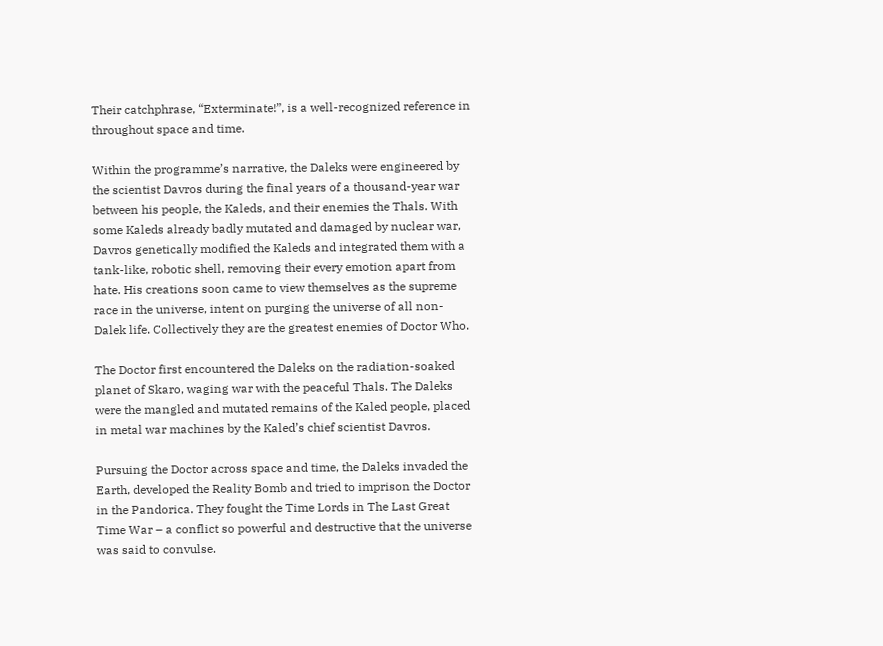Their catchphrase, “Exterminate!”, is a well-recognized reference in throughout space and time.

Within the programme’s narrative, the Daleks were engineered by the scientist Davros during the final years of a thousand-year war between his people, the Kaleds, and their enemies the Thals. With some Kaleds already badly mutated and damaged by nuclear war, Davros genetically modified the Kaleds and integrated them with a tank-like, robotic shell, removing their every emotion apart from hate. His creations soon came to view themselves as the supreme race in the universe, intent on purging the universe of all non-Dalek life. Collectively they are the greatest enemies of Doctor Who.

The Doctor first encountered the Daleks on the radiation-soaked planet of Skaro, waging war with the peaceful Thals. The Daleks were the mangled and mutated remains of the Kaled people, placed in metal war machines by the Kaled’s chief scientist Davros.

Pursuing the Doctor across space and time, the Daleks invaded the Earth, developed the Reality Bomb and tried to imprison the Doctor in the Pandorica. They fought the Time Lords in The Last Great Time War – a conflict so powerful and destructive that the universe was said to convulse.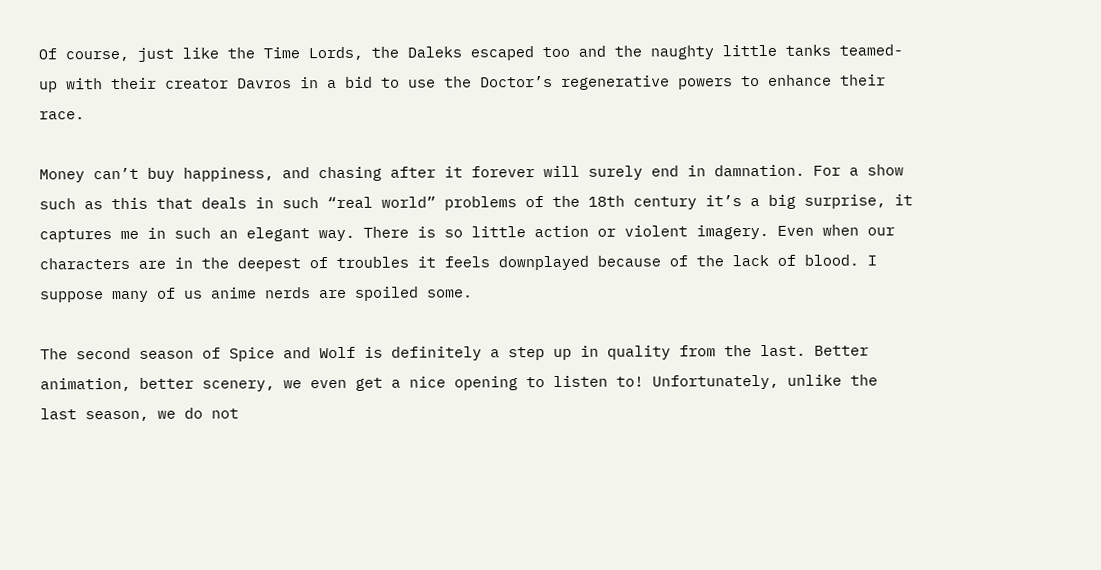Of course, just like the Time Lords, the Daleks escaped too and the naughty little tanks teamed-up with their creator Davros in a bid to use the Doctor’s regenerative powers to enhance their race.

Money can’t buy happiness, and chasing after it forever will surely end in damnation. For a show such as this that deals in such “real world” problems of the 18th century it’s a big surprise, it captures me in such an elegant way. There is so little action or violent imagery. Even when our characters are in the deepest of troubles it feels downplayed because of the lack of blood. I suppose many of us anime nerds are spoiled some.

The second season of Spice and Wolf is definitely a step up in quality from the last. Better animation, better scenery, we even get a nice opening to listen to! Unfortunately, unlike the last season, we do not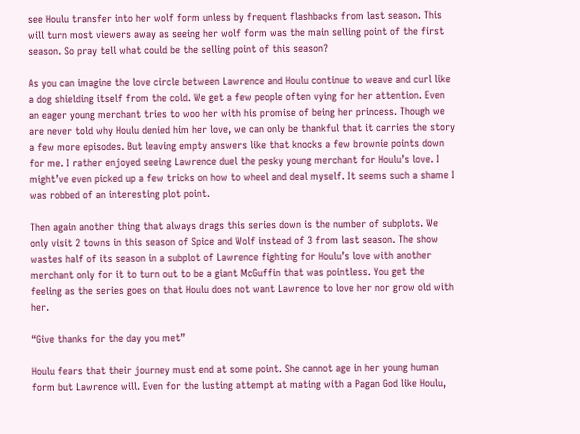see Houlu transfer into her wolf form unless by frequent flashbacks from last season. This will turn most viewers away as seeing her wolf form was the main selling point of the first season. So pray tell what could be the selling point of this season?

As you can imagine the love circle between Lawrence and Houlu continue to weave and curl like a dog shielding itself from the cold. We get a few people often vying for her attention. Even an eager young merchant tries to woo her with his promise of being her princess. Though we are never told why Houlu denied him her love, we can only be thankful that it carries the story a few more episodes. But leaving empty answers like that knocks a few brownie points down for me. I rather enjoyed seeing Lawrence duel the pesky young merchant for Houlu’s love. I might’ve even picked up a few tricks on how to wheel and deal myself. It seems such a shame I was robbed of an interesting plot point.

Then again another thing that always drags this series down is the number of subplots. We only visit 2 towns in this season of Spice and Wolf instead of 3 from last season. The show wastes half of its season in a subplot of Lawrence fighting for Houlu’s love with another merchant only for it to turn out to be a giant McGuffin that was pointless. You get the feeling as the series goes on that Houlu does not want Lawrence to love her nor grow old with her.

“Give thanks for the day you met”

Houlu fears that their journey must end at some point. She cannot age in her young human form but Lawrence will. Even for the lusting attempt at mating with a Pagan God like Houlu,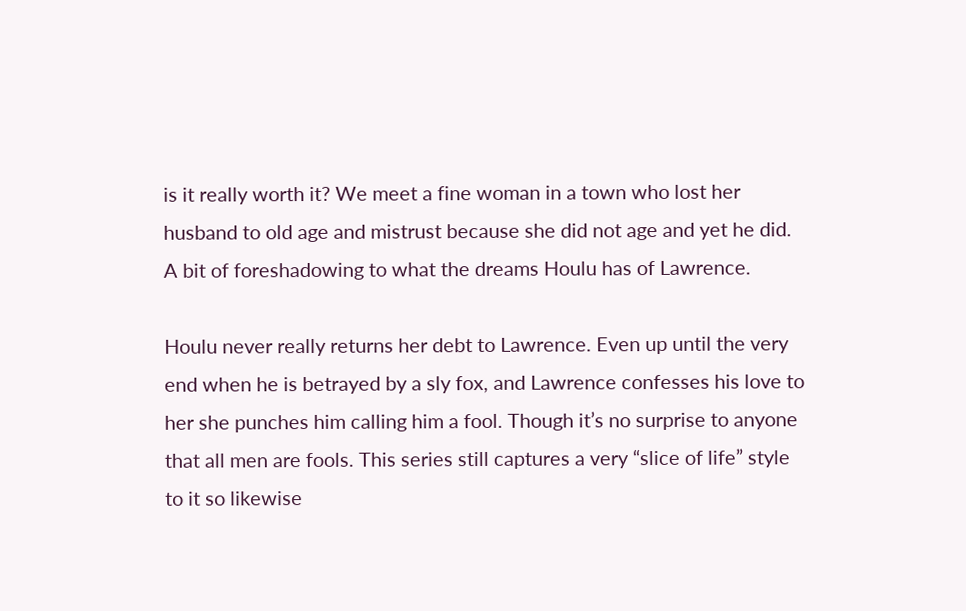is it really worth it? We meet a fine woman in a town who lost her husband to old age and mistrust because she did not age and yet he did. A bit of foreshadowing to what the dreams Houlu has of Lawrence.

Houlu never really returns her debt to Lawrence. Even up until the very end when he is betrayed by a sly fox, and Lawrence confesses his love to her she punches him calling him a fool. Though it’s no surprise to anyone that all men are fools. This series still captures a very “slice of life” style to it so likewise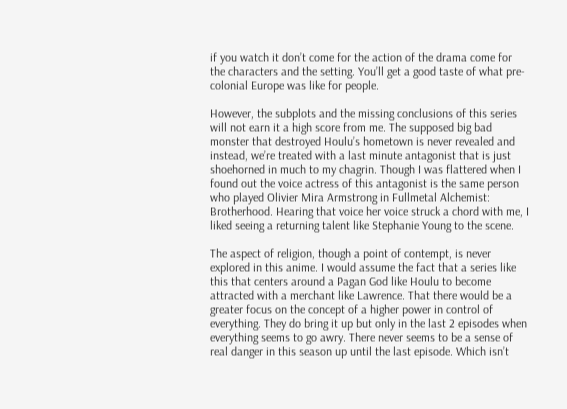if you watch it don’t come for the action of the drama come for the characters and the setting. You’ll get a good taste of what pre-colonial Europe was like for people.

However, the subplots and the missing conclusions of this series will not earn it a high score from me. The supposed big bad monster that destroyed Houlu’s hometown is never revealed and instead, we’re treated with a last minute antagonist that is just shoehorned in much to my chagrin. Though I was flattered when I found out the voice actress of this antagonist is the same person who played Olivier Mira Armstrong in Fullmetal Alchemist: Brotherhood. Hearing that voice her voice struck a chord with me, I liked seeing a returning talent like Stephanie Young to the scene.

The aspect of religion, though a point of contempt, is never explored in this anime. I would assume the fact that a series like this that centers around a Pagan God like Houlu to become attracted with a merchant like Lawrence. That there would be a greater focus on the concept of a higher power in control of everything. They do bring it up but only in the last 2 episodes when everything seems to go awry. There never seems to be a sense of real danger in this season up until the last episode. Which isn’t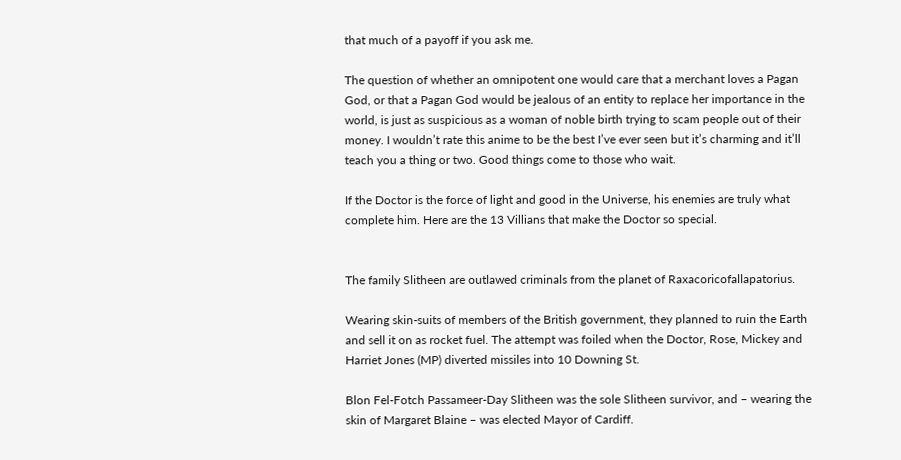that much of a payoff if you ask me.

The question of whether an omnipotent one would care that a merchant loves a Pagan God, or that a Pagan God would be jealous of an entity to replace her importance in the world, is just as suspicious as a woman of noble birth trying to scam people out of their money. I wouldn’t rate this anime to be the best I’ve ever seen but it’s charming and it’ll teach you a thing or two. Good things come to those who wait.

If the Doctor is the force of light and good in the Universe, his enemies are truly what complete him. Here are the 13 Villians that make the Doctor so special.


The family Slitheen are outlawed criminals from the planet of Raxacoricofallapatorius.

Wearing skin-suits of members of the British government, they planned to ruin the Earth and sell it on as rocket fuel. The attempt was foiled when the Doctor, Rose, Mickey and Harriet Jones (MP) diverted missiles into 10 Downing St.

Blon Fel-Fotch Passameer-Day Slitheen was the sole Slitheen survivor, and – wearing the skin of Margaret Blaine – was elected Mayor of Cardiff.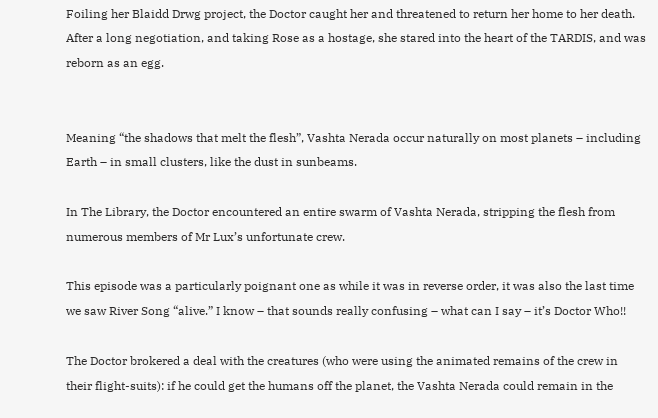Foiling her Blaidd Drwg project, the Doctor caught her and threatened to return her home to her death. After a long negotiation, and taking Rose as a hostage, she stared into the heart of the TARDIS, and was reborn as an egg.


Meaning “the shadows that melt the flesh”, Vashta Nerada occur naturally on most planets – including Earth – in small clusters, like the dust in sunbeams.

In The Library, the Doctor encountered an entire swarm of Vashta Nerada, stripping the flesh from numerous members of Mr Lux’s unfortunate crew.

This episode was a particularly poignant one as while it was in reverse order, it was also the last time we saw River Song “alive.” I know – that sounds really confusing – what can I say – it’s Doctor Who!!

The Doctor brokered a deal with the creatures (who were using the animated remains of the crew in their flight-suits): if he could get the humans off the planet, the Vashta Nerada could remain in the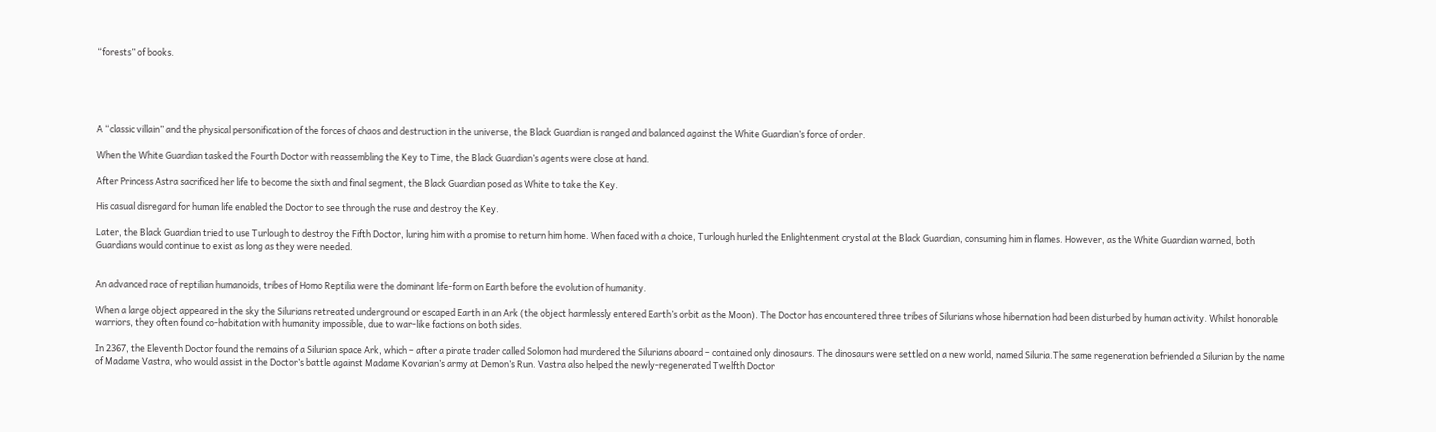“forests” of books.





A “classic villain” and the physical personification of the forces of chaos and destruction in the universe, the Black Guardian is ranged and balanced against the White Guardian’s force of order.

When the White Guardian tasked the Fourth Doctor with reassembling the Key to Time, the Black Guardian’s agents were close at hand.

After Princess Astra sacrificed her life to become the sixth and final segment, the Black Guardian posed as White to take the Key.

His casual disregard for human life enabled the Doctor to see through the ruse and destroy the Key.

Later, the Black Guardian tried to use Turlough to destroy the Fifth Doctor, luring him with a promise to return him home. When faced with a choice, Turlough hurled the Enlightenment crystal at the Black Guardian, consuming him in flames. However, as the White Guardian warned, both Guardians would continue to exist as long as they were needed.


An advanced race of reptilian humanoids, tribes of Homo Reptilia were the dominant life-form on Earth before the evolution of humanity.

When a large object appeared in the sky the Silurians retreated underground or escaped Earth in an Ark (the object harmlessly entered Earth’s orbit as the Moon). The Doctor has encountered three tribes of Silurians whose hibernation had been disturbed by human activity. Whilst honorable warriors, they often found co-habitation with humanity impossible, due to war-like factions on both sides.

In 2367, the Eleventh Doctor found the remains of a Silurian space Ark, which – after a pirate trader called Solomon had murdered the Silurians aboard – contained only dinosaurs. The dinosaurs were settled on a new world, named Siluria.The same regeneration befriended a Silurian by the name of Madame Vastra, who would assist in the Doctor’s battle against Madame Kovarian’s army at Demon’s Run. Vastra also helped the newly-regenerated Twelfth Doctor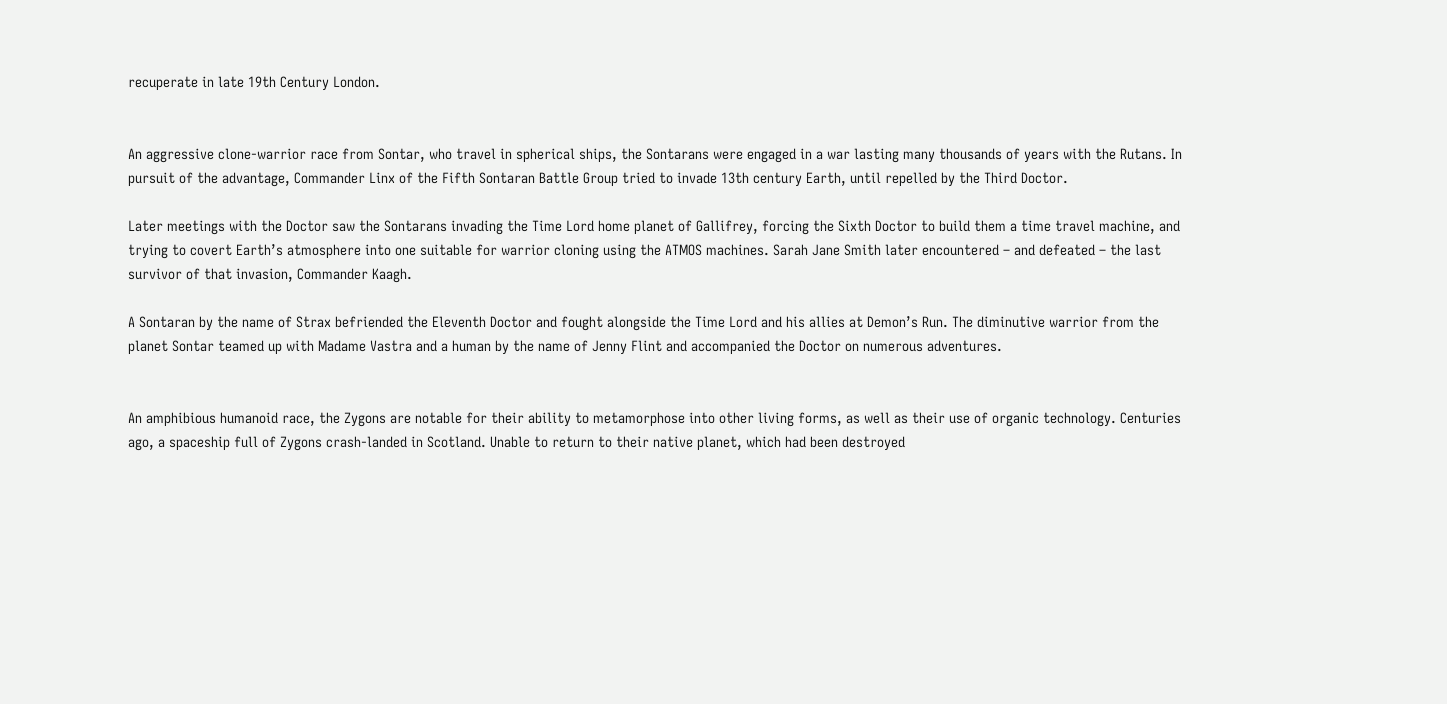recuperate in late 19th Century London.


An aggressive clone-warrior race from Sontar, who travel in spherical ships, the Sontarans were engaged in a war lasting many thousands of years with the Rutans. In pursuit of the advantage, Commander Linx of the Fifth Sontaran Battle Group tried to invade 13th century Earth, until repelled by the Third Doctor.

Later meetings with the Doctor saw the Sontarans invading the Time Lord home planet of Gallifrey, forcing the Sixth Doctor to build them a time travel machine, and trying to covert Earth’s atmosphere into one suitable for warrior cloning using the ATMOS machines. Sarah Jane Smith later encountered – and defeated – the last survivor of that invasion, Commander Kaagh.

A Sontaran by the name of Strax befriended the Eleventh Doctor and fought alongside the Time Lord and his allies at Demon’s Run. The diminutive warrior from the planet Sontar teamed up with Madame Vastra and a human by the name of Jenny Flint and accompanied the Doctor on numerous adventures.


An amphibious humanoid race, the Zygons are notable for their ability to metamorphose into other living forms, as well as their use of organic technology. Centuries ago, a spaceship full of Zygons crash-landed in Scotland. Unable to return to their native planet, which had been destroyed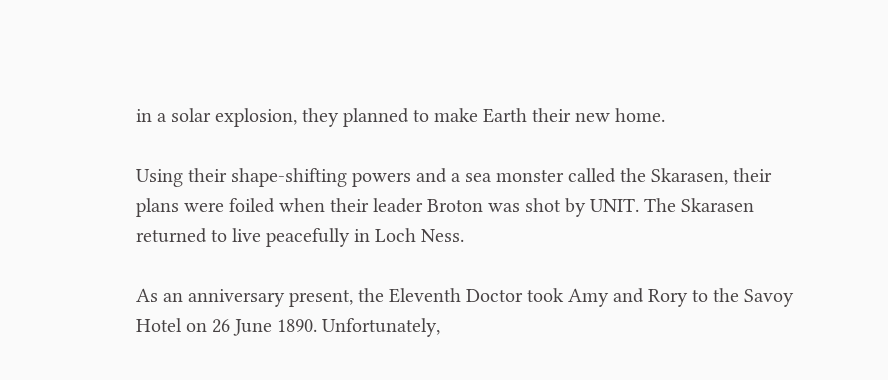in a solar explosion, they planned to make Earth their new home.

Using their shape-shifting powers and a sea monster called the Skarasen, their plans were foiled when their leader Broton was shot by UNIT. The Skarasen returned to live peacefully in Loch Ness.

As an anniversary present, the Eleventh Doctor took Amy and Rory to the Savoy Hotel on 26 June 1890. Unfortunately,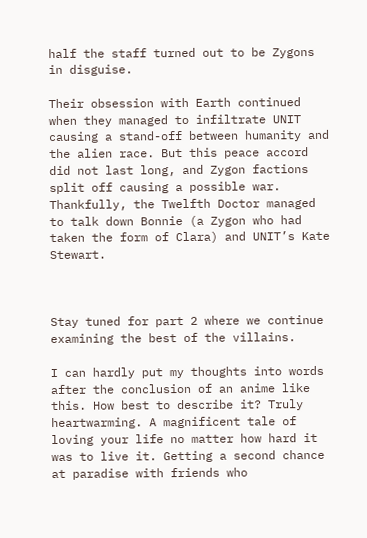half the staff turned out to be Zygons in disguise.

Their obsession with Earth continued when they managed to infiltrate UNIT causing a stand-off between humanity and the alien race. But this peace accord did not last long, and Zygon factions split off causing a possible war. Thankfully, the Twelfth Doctor managed to talk down Bonnie (a Zygon who had taken the form of Clara) and UNIT’s Kate Stewart.



Stay tuned for part 2 where we continue examining the best of the villains.

I can hardly put my thoughts into words after the conclusion of an anime like this. How best to describe it? Truly heartwarming. A magnificent tale of loving your life no matter how hard it was to live it. Getting a second chance at paradise with friends who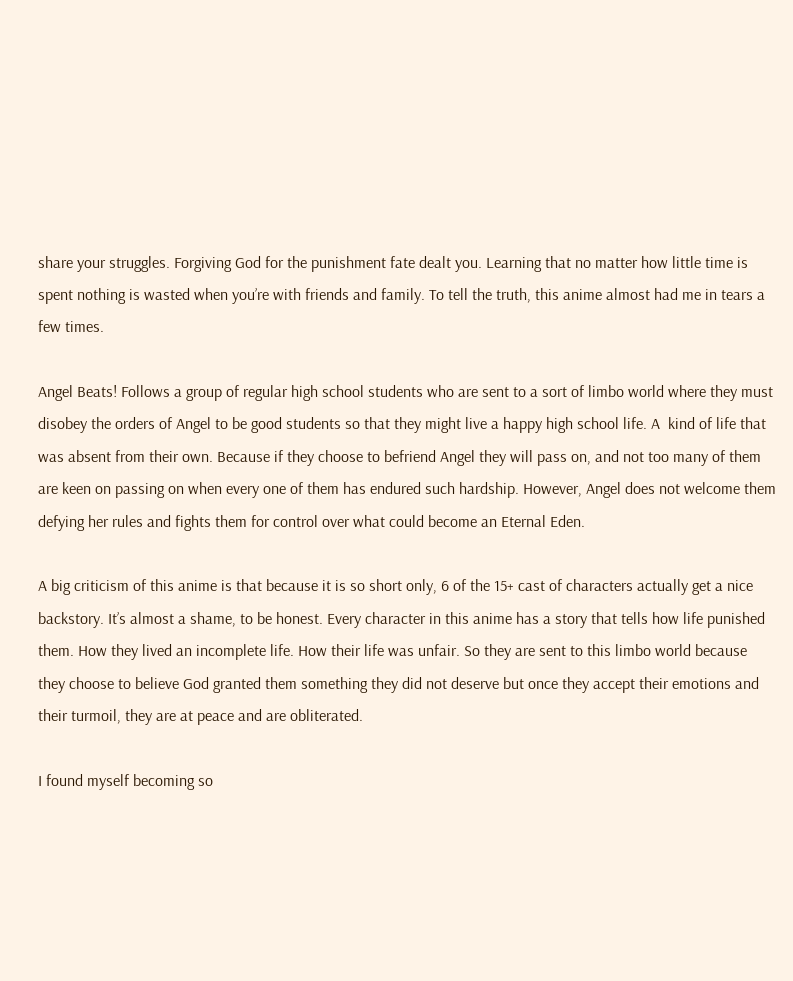share your struggles. Forgiving God for the punishment fate dealt you. Learning that no matter how little time is spent nothing is wasted when you’re with friends and family. To tell the truth, this anime almost had me in tears a few times.

Angel Beats! Follows a group of regular high school students who are sent to a sort of limbo world where they must disobey the orders of Angel to be good students so that they might live a happy high school life. A  kind of life that was absent from their own. Because if they choose to befriend Angel they will pass on, and not too many of them are keen on passing on when every one of them has endured such hardship. However, Angel does not welcome them defying her rules and fights them for control over what could become an Eternal Eden.

A big criticism of this anime is that because it is so short only, 6 of the 15+ cast of characters actually get a nice backstory. It’s almost a shame, to be honest. Every character in this anime has a story that tells how life punished them. How they lived an incomplete life. How their life was unfair. So they are sent to this limbo world because they choose to believe God granted them something they did not deserve but once they accept their emotions and their turmoil, they are at peace and are obliterated.

I found myself becoming so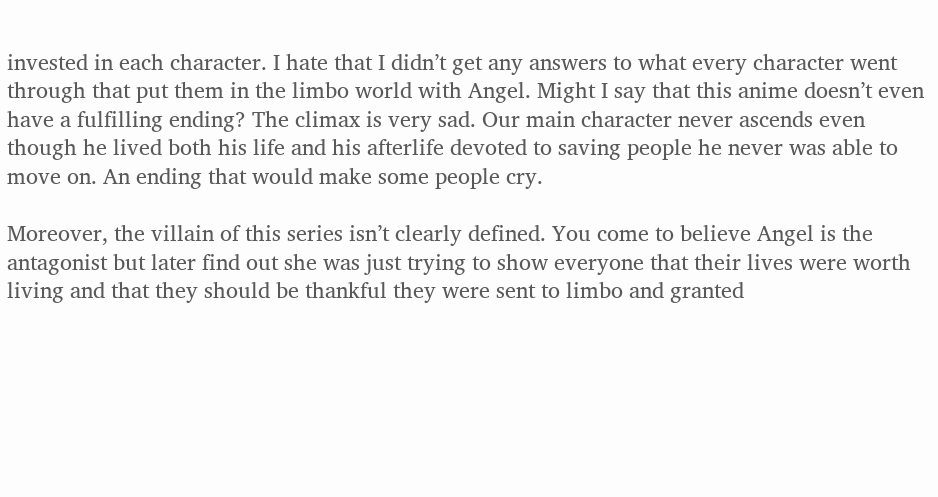invested in each character. I hate that I didn’t get any answers to what every character went through that put them in the limbo world with Angel. Might I say that this anime doesn’t even have a fulfilling ending? The climax is very sad. Our main character never ascends even though he lived both his life and his afterlife devoted to saving people he never was able to move on. An ending that would make some people cry.

Moreover, the villain of this series isn’t clearly defined. You come to believe Angel is the antagonist but later find out she was just trying to show everyone that their lives were worth living and that they should be thankful they were sent to limbo and granted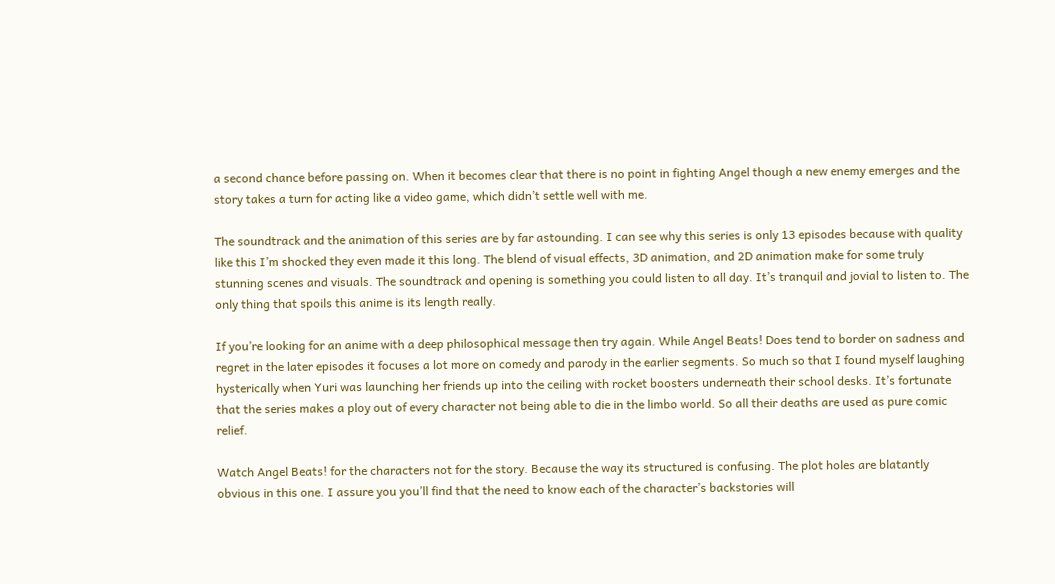a second chance before passing on. When it becomes clear that there is no point in fighting Angel though a new enemy emerges and the story takes a turn for acting like a video game, which didn’t settle well with me.

The soundtrack and the animation of this series are by far astounding. I can see why this series is only 13 episodes because with quality like this I’m shocked they even made it this long. The blend of visual effects, 3D animation, and 2D animation make for some truly stunning scenes and visuals. The soundtrack and opening is something you could listen to all day. It’s tranquil and jovial to listen to. The only thing that spoils this anime is its length really.

If you’re looking for an anime with a deep philosophical message then try again. While Angel Beats! Does tend to border on sadness and regret in the later episodes it focuses a lot more on comedy and parody in the earlier segments. So much so that I found myself laughing hysterically when Yuri was launching her friends up into the ceiling with rocket boosters underneath their school desks. It’s fortunate that the series makes a ploy out of every character not being able to die in the limbo world. So all their deaths are used as pure comic relief.

Watch Angel Beats! for the characters not for the story. Because the way its structured is confusing. The plot holes are blatantly obvious in this one. I assure you you’ll find that the need to know each of the character’s backstories will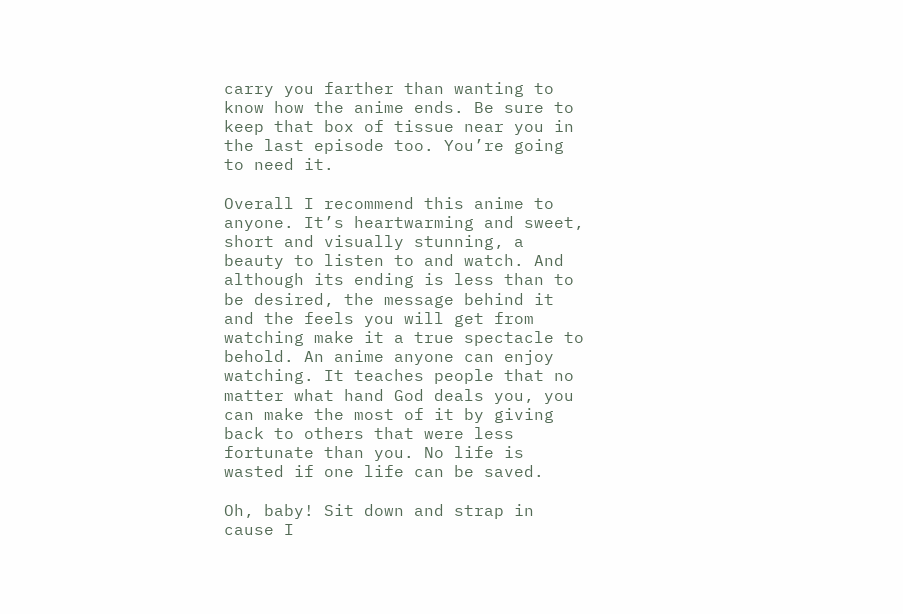carry you farther than wanting to know how the anime ends. Be sure to keep that box of tissue near you in the last episode too. You’re going to need it.

Overall I recommend this anime to anyone. It’s heartwarming and sweet, short and visually stunning, a beauty to listen to and watch. And although its ending is less than to be desired, the message behind it and the feels you will get from watching make it a true spectacle to behold. An anime anyone can enjoy watching. It teaches people that no matter what hand God deals you, you can make the most of it by giving back to others that were less fortunate than you. No life is wasted if one life can be saved.

Oh, baby! Sit down and strap in cause I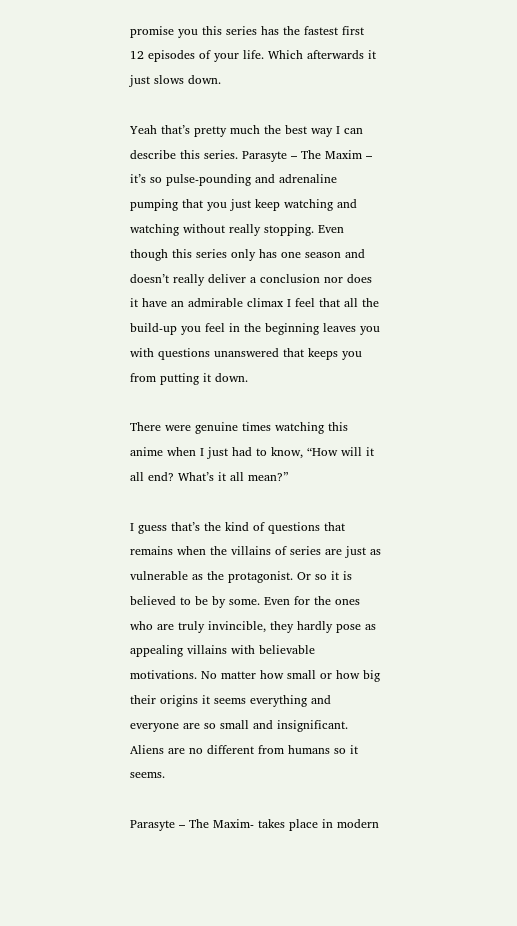promise you this series has the fastest first 12 episodes of your life. Which afterwards it just slows down.

Yeah that’s pretty much the best way I can describe this series. Parasyte – The Maxim – it’s so pulse-pounding and adrenaline pumping that you just keep watching and watching without really stopping. Even though this series only has one season and doesn’t really deliver a conclusion nor does it have an admirable climax I feel that all the build-up you feel in the beginning leaves you with questions unanswered that keeps you from putting it down.

There were genuine times watching this anime when I just had to know, “How will it all end? What’s it all mean?”

I guess that’s the kind of questions that remains when the villains of series are just as vulnerable as the protagonist. Or so it is believed to be by some. Even for the ones who are truly invincible, they hardly pose as appealing villains with believable motivations. No matter how small or how big their origins it seems everything and everyone are so small and insignificant. Aliens are no different from humans so it seems.

Parasyte – The Maxim- takes place in modern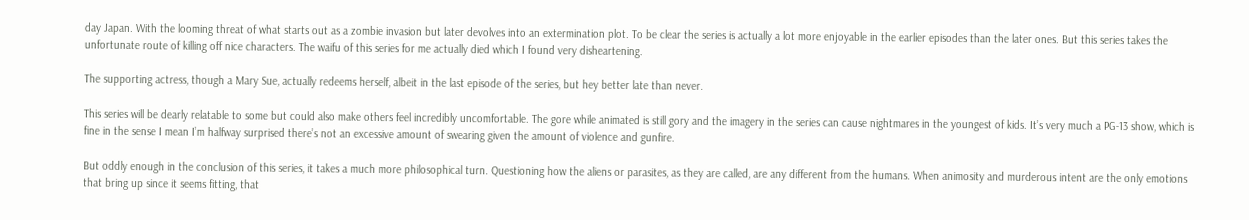day Japan. With the looming threat of what starts out as a zombie invasion but later devolves into an extermination plot. To be clear the series is actually a lot more enjoyable in the earlier episodes than the later ones. But this series takes the unfortunate route of killing off nice characters. The waifu of this series for me actually died which I found very disheartening.

The supporting actress, though a Mary Sue, actually redeems herself, albeit in the last episode of the series, but hey better late than never.

This series will be dearly relatable to some but could also make others feel incredibly uncomfortable. The gore while animated is still gory and the imagery in the series can cause nightmares in the youngest of kids. It’s very much a PG-13 show, which is fine in the sense I mean I’m halfway surprised there’s not an excessive amount of swearing given the amount of violence and gunfire.

But oddly enough in the conclusion of this series, it takes a much more philosophical turn. Questioning how the aliens or parasites, as they are called, are any different from the humans. When animosity and murderous intent are the only emotions that bring up since it seems fitting, that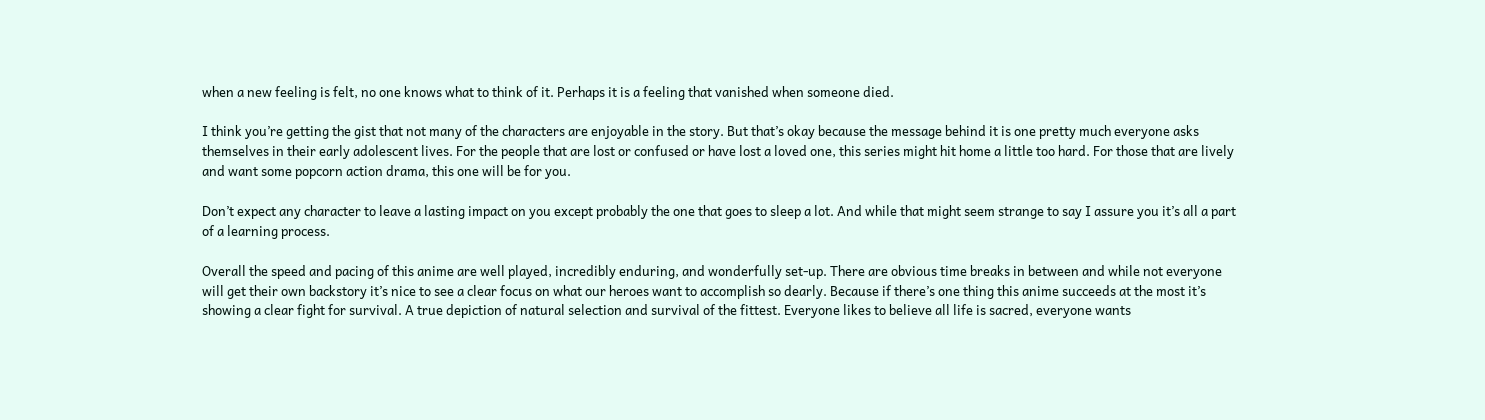when a new feeling is felt, no one knows what to think of it. Perhaps it is a feeling that vanished when someone died.

I think you’re getting the gist that not many of the characters are enjoyable in the story. But that’s okay because the message behind it is one pretty much everyone asks themselves in their early adolescent lives. For the people that are lost or confused or have lost a loved one, this series might hit home a little too hard. For those that are lively and want some popcorn action drama, this one will be for you.

Don’t expect any character to leave a lasting impact on you except probably the one that goes to sleep a lot. And while that might seem strange to say I assure you it’s all a part of a learning process.

Overall the speed and pacing of this anime are well played, incredibly enduring, and wonderfully set-up. There are obvious time breaks in between and while not everyone will get their own backstory it’s nice to see a clear focus on what our heroes want to accomplish so dearly. Because if there’s one thing this anime succeeds at the most it’s showing a clear fight for survival. A true depiction of natural selection and survival of the fittest. Everyone likes to believe all life is sacred, everyone wants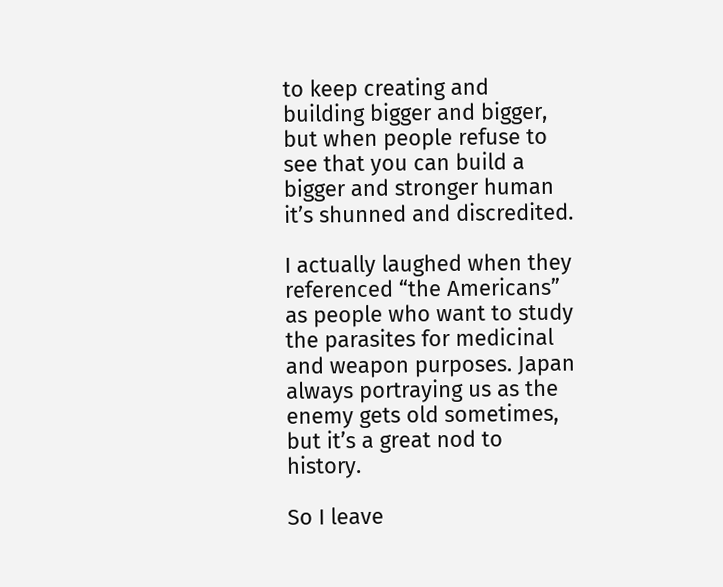to keep creating and building bigger and bigger, but when people refuse to see that you can build a bigger and stronger human it’s shunned and discredited.

I actually laughed when they referenced “the Americans” as people who want to study the parasites for medicinal and weapon purposes. Japan always portraying us as the enemy gets old sometimes, but it’s a great nod to history.

So I leave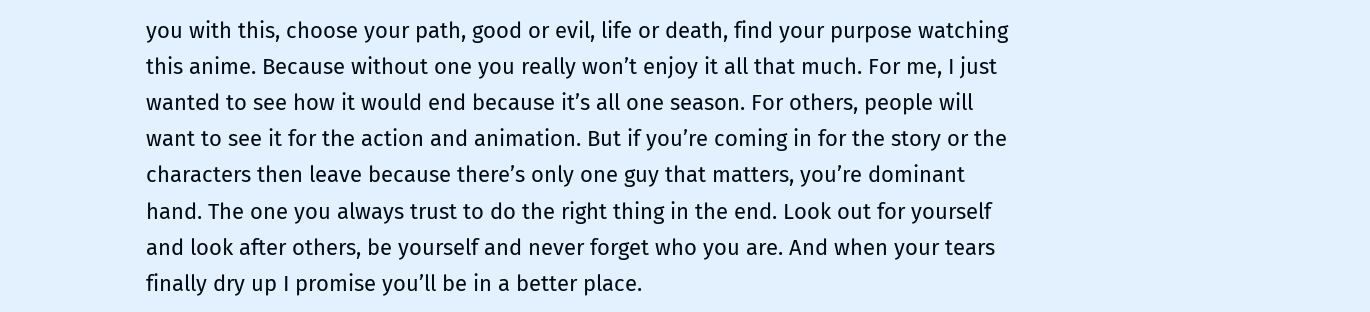you with this, choose your path, good or evil, life or death, find your purpose watching this anime. Because without one you really won’t enjoy it all that much. For me, I just wanted to see how it would end because it’s all one season. For others, people will want to see it for the action and animation. But if you’re coming in for the story or the characters then leave because there’s only one guy that matters, you’re dominant hand. The one you always trust to do the right thing in the end. Look out for yourself and look after others, be yourself and never forget who you are. And when your tears finally dry up I promise you’ll be in a better place.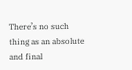There’s no such thing as an absolute and final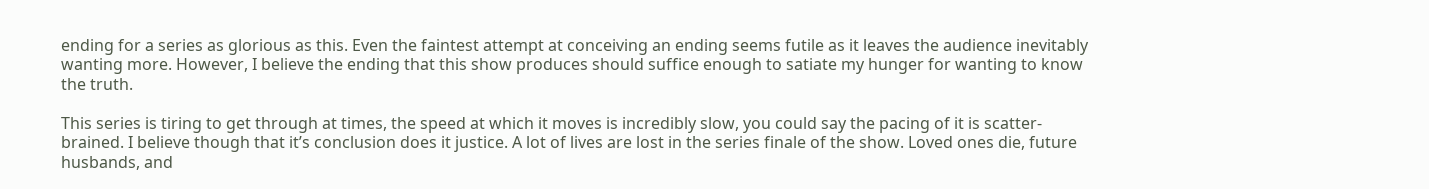ending for a series as glorious as this. Even the faintest attempt at conceiving an ending seems futile as it leaves the audience inevitably wanting more. However, I believe the ending that this show produces should suffice enough to satiate my hunger for wanting to know the truth.

This series is tiring to get through at times, the speed at which it moves is incredibly slow, you could say the pacing of it is scatter-brained. I believe though that it’s conclusion does it justice. A lot of lives are lost in the series finale of the show. Loved ones die, future husbands, and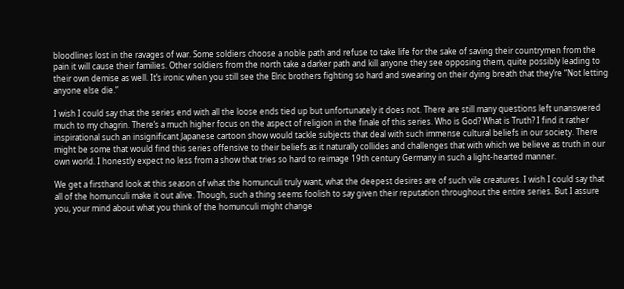bloodlines lost in the ravages of war. Some soldiers choose a noble path and refuse to take life for the sake of saving their countrymen from the pain it will cause their families. Other soldiers from the north take a darker path and kill anyone they see opposing them, quite possibly leading to their own demise as well. It’s ironic when you still see the Elric brothers fighting so hard and swearing on their dying breath that they’re “Not letting anyone else die.”

I wish I could say that the series end with all the loose ends tied up but unfortunately it does not. There are still many questions left unanswered much to my chagrin. There’s a much higher focus on the aspect of religion in the finale of this series. Who is God? What is Truth? I find it rather inspirational such an insignificant Japanese cartoon show would tackle subjects that deal with such immense cultural beliefs in our society. There might be some that would find this series offensive to their beliefs as it naturally collides and challenges that with which we believe as truth in our own world. I honestly expect no less from a show that tries so hard to reimage 19th century Germany in such a light-hearted manner.

We get a firsthand look at this season of what the homunculi truly want, what the deepest desires are of such vile creatures. I wish I could say that all of the homunculi make it out alive. Though, such a thing seems foolish to say given their reputation throughout the entire series. But I assure you, your mind about what you think of the homunculi might change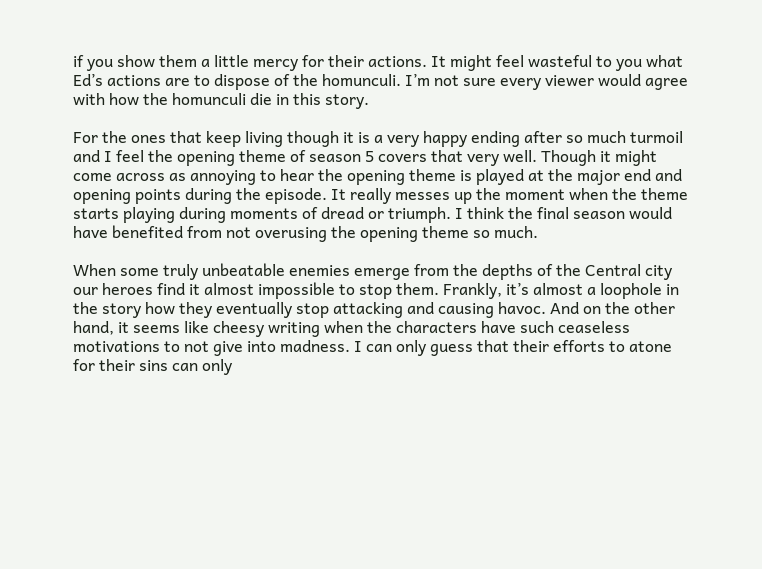if you show them a little mercy for their actions. It might feel wasteful to you what Ed’s actions are to dispose of the homunculi. I’m not sure every viewer would agree with how the homunculi die in this story.

For the ones that keep living though it is a very happy ending after so much turmoil and I feel the opening theme of season 5 covers that very well. Though it might come across as annoying to hear the opening theme is played at the major end and opening points during the episode. It really messes up the moment when the theme starts playing during moments of dread or triumph. I think the final season would have benefited from not overusing the opening theme so much.

When some truly unbeatable enemies emerge from the depths of the Central city our heroes find it almost impossible to stop them. Frankly, it’s almost a loophole in the story how they eventually stop attacking and causing havoc. And on the other hand, it seems like cheesy writing when the characters have such ceaseless motivations to not give into madness. I can only guess that their efforts to atone for their sins can only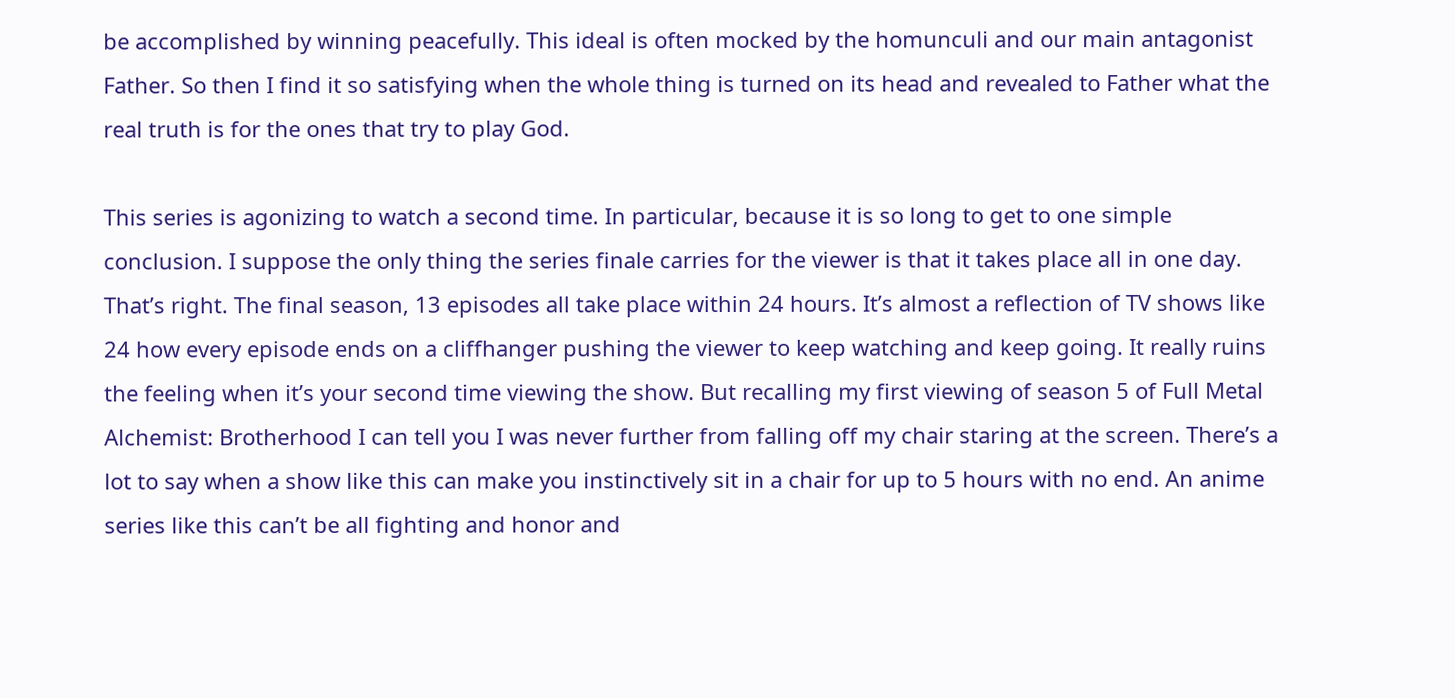be accomplished by winning peacefully. This ideal is often mocked by the homunculi and our main antagonist Father. So then I find it so satisfying when the whole thing is turned on its head and revealed to Father what the real truth is for the ones that try to play God.

This series is agonizing to watch a second time. In particular, because it is so long to get to one simple conclusion. I suppose the only thing the series finale carries for the viewer is that it takes place all in one day. That’s right. The final season, 13 episodes all take place within 24 hours. It’s almost a reflection of TV shows like 24 how every episode ends on a cliffhanger pushing the viewer to keep watching and keep going. It really ruins the feeling when it’s your second time viewing the show. But recalling my first viewing of season 5 of Full Metal Alchemist: Brotherhood I can tell you I was never further from falling off my chair staring at the screen. There’s a lot to say when a show like this can make you instinctively sit in a chair for up to 5 hours with no end. An anime series like this can’t be all fighting and honor and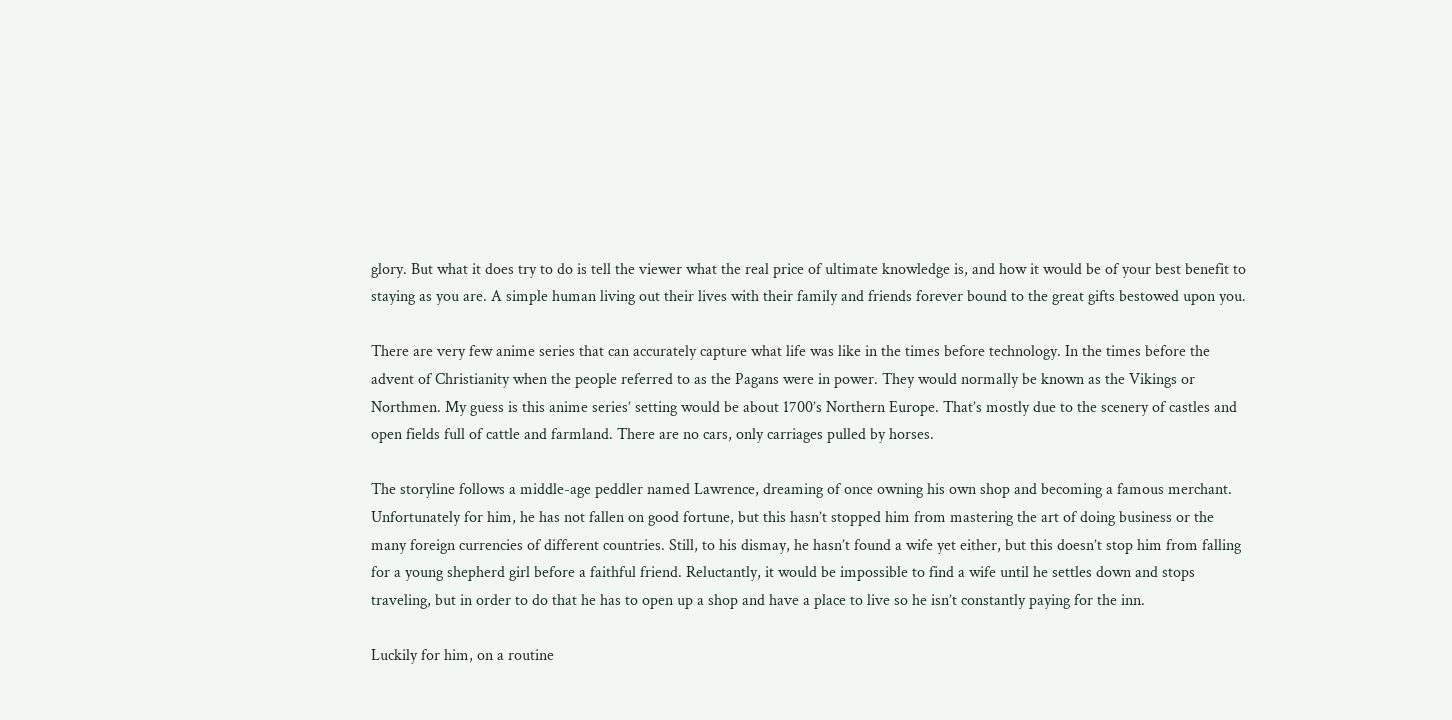glory. But what it does try to do is tell the viewer what the real price of ultimate knowledge is, and how it would be of your best benefit to staying as you are. A simple human living out their lives with their family and friends forever bound to the great gifts bestowed upon you.

There are very few anime series that can accurately capture what life was like in the times before technology. In the times before the advent of Christianity when the people referred to as the Pagans were in power. They would normally be known as the Vikings or Northmen. My guess is this anime series’ setting would be about 1700’s Northern Europe. That’s mostly due to the scenery of castles and open fields full of cattle and farmland. There are no cars, only carriages pulled by horses.

The storyline follows a middle-age peddler named Lawrence, dreaming of once owning his own shop and becoming a famous merchant. Unfortunately for him, he has not fallen on good fortune, but this hasn’t stopped him from mastering the art of doing business or the many foreign currencies of different countries. Still, to his dismay, he hasn’t found a wife yet either, but this doesn’t stop him from falling for a young shepherd girl before a faithful friend. Reluctantly, it would be impossible to find a wife until he settles down and stops traveling, but in order to do that he has to open up a shop and have a place to live so he isn’t constantly paying for the inn.

Luckily for him, on a routine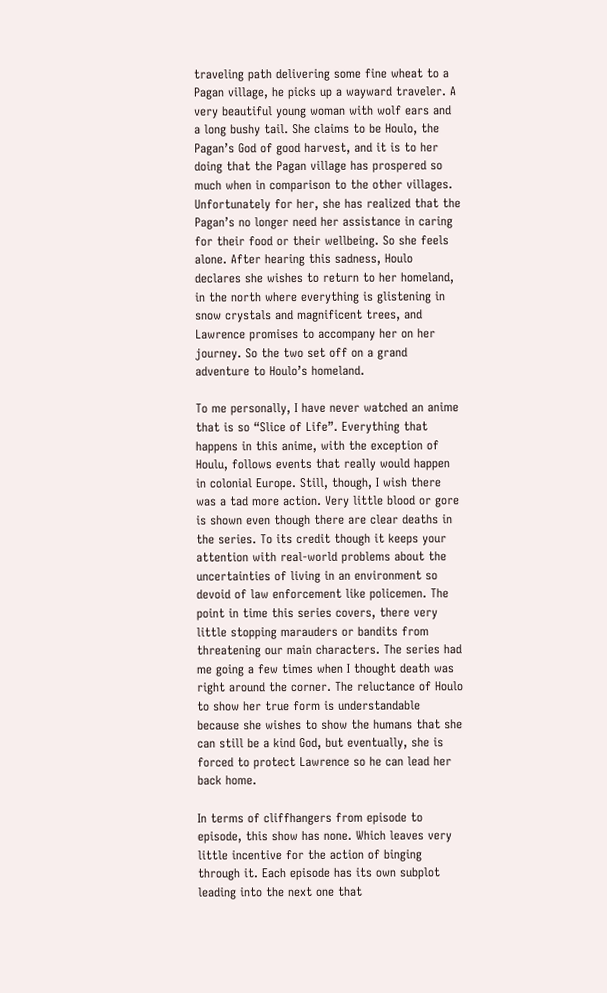traveling path delivering some fine wheat to a Pagan village, he picks up a wayward traveler. A very beautiful young woman with wolf ears and a long bushy tail. She claims to be Houlo, the Pagan’s God of good harvest, and it is to her doing that the Pagan village has prospered so much when in comparison to the other villages. Unfortunately for her, she has realized that the Pagan’s no longer need her assistance in caring for their food or their wellbeing. So she feels alone. After hearing this sadness, Houlo declares she wishes to return to her homeland, in the north where everything is glistening in snow crystals and magnificent trees, and Lawrence promises to accompany her on her journey. So the two set off on a grand adventure to Houlo’s homeland.

To me personally, I have never watched an anime that is so “Slice of Life”. Everything that happens in this anime, with the exception of Houlu, follows events that really would happen in colonial Europe. Still, though, I wish there was a tad more action. Very little blood or gore is shown even though there are clear deaths in the series. To its credit though it keeps your attention with real-world problems about the uncertainties of living in an environment so devoid of law enforcement like policemen. The point in time this series covers, there very little stopping marauders or bandits from threatening our main characters. The series had me going a few times when I thought death was right around the corner. The reluctance of Houlo to show her true form is understandable because she wishes to show the humans that she can still be a kind God, but eventually, she is forced to protect Lawrence so he can lead her back home.

In terms of cliffhangers from episode to episode, this show has none. Which leaves very little incentive for the action of binging through it. Each episode has its own subplot leading into the next one that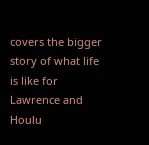covers the bigger story of what life is like for Lawrence and Houlu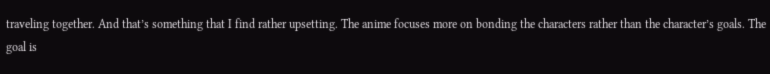traveling together. And that’s something that I find rather upsetting. The anime focuses more on bonding the characters rather than the character’s goals. The goal is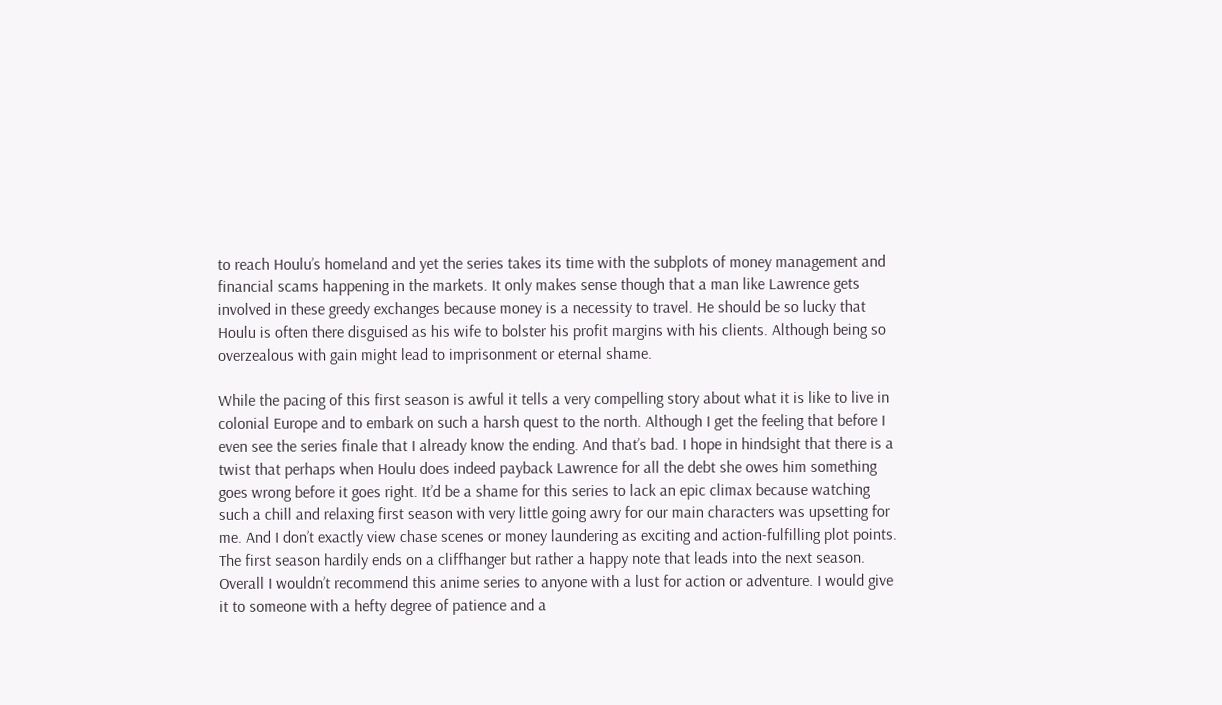to reach Houlu’s homeland and yet the series takes its time with the subplots of money management and financial scams happening in the markets. It only makes sense though that a man like Lawrence gets involved in these greedy exchanges because money is a necessity to travel. He should be so lucky that Houlu is often there disguised as his wife to bolster his profit margins with his clients. Although being so overzealous with gain might lead to imprisonment or eternal shame.

While the pacing of this first season is awful it tells a very compelling story about what it is like to live in colonial Europe and to embark on such a harsh quest to the north. Although I get the feeling that before I even see the series finale that I already know the ending. And that’s bad. I hope in hindsight that there is a twist that perhaps when Houlu does indeed payback Lawrence for all the debt she owes him something goes wrong before it goes right. It’d be a shame for this series to lack an epic climax because watching such a chill and relaxing first season with very little going awry for our main characters was upsetting for me. And I don’t exactly view chase scenes or money laundering as exciting and action-fulfilling plot points. The first season hardily ends on a cliffhanger but rather a happy note that leads into the next season. Overall I wouldn’t recommend this anime series to anyone with a lust for action or adventure. I would give it to someone with a hefty degree of patience and a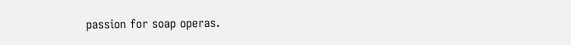passion for soap operas.